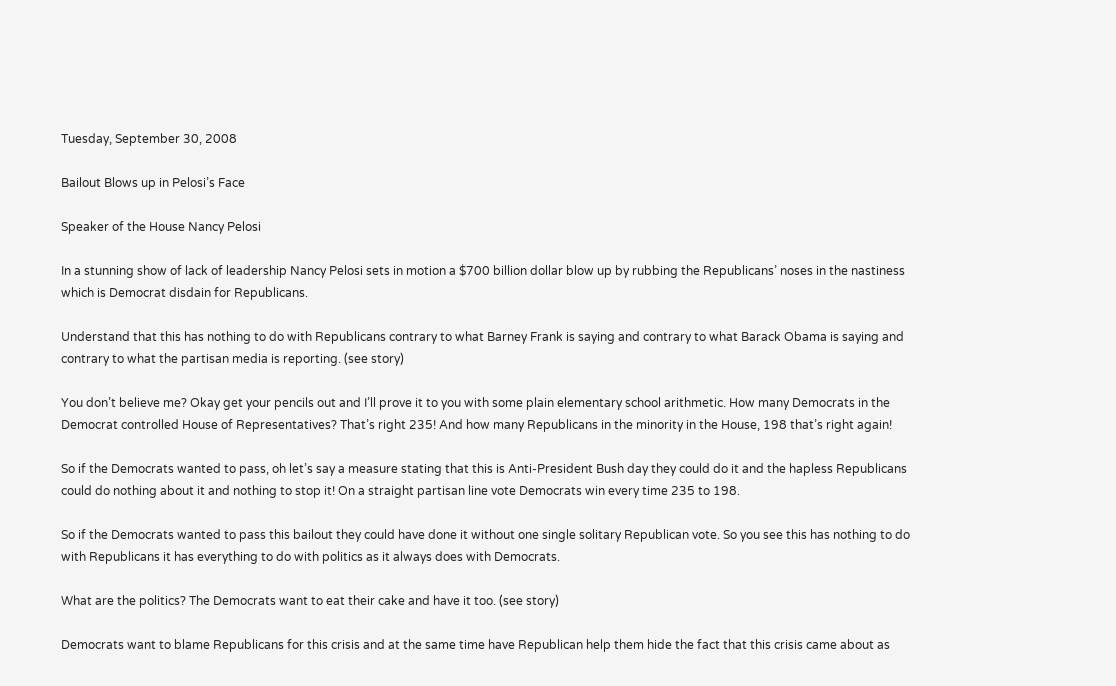Tuesday, September 30, 2008

Bailout Blows up in Pelosi’s Face

Speaker of the House Nancy Pelosi

In a stunning show of lack of leadership Nancy Pelosi sets in motion a $700 billion dollar blow up by rubbing the Republicans’ noses in the nastiness which is Democrat disdain for Republicans.

Understand that this has nothing to do with Republicans contrary to what Barney Frank is saying and contrary to what Barack Obama is saying and contrary to what the partisan media is reporting. (see story)

You don’t believe me? Okay get your pencils out and I’ll prove it to you with some plain elementary school arithmetic. How many Democrats in the Democrat controlled House of Representatives? That’s right 235! And how many Republicans in the minority in the House, 198 that’s right again!

So if the Democrats wanted to pass, oh let’s say a measure stating that this is Anti-President Bush day they could do it and the hapless Republicans could do nothing about it and nothing to stop it! On a straight partisan line vote Democrats win every time 235 to 198.

So if the Democrats wanted to pass this bailout they could have done it without one single solitary Republican vote. So you see this has nothing to do with Republicans it has everything to do with politics as it always does with Democrats.

What are the politics? The Democrats want to eat their cake and have it too. (see story)

Democrats want to blame Republicans for this crisis and at the same time have Republican help them hide the fact that this crisis came about as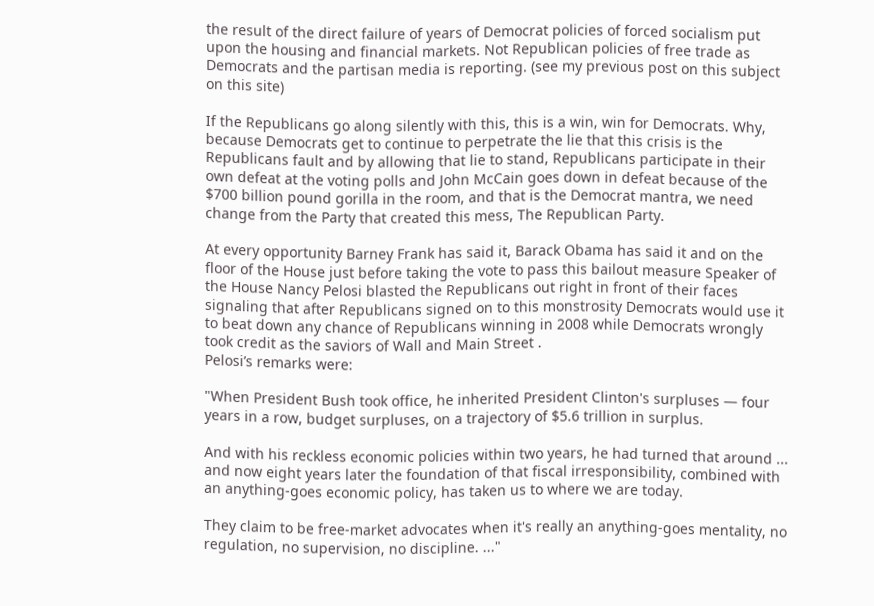the result of the direct failure of years of Democrat policies of forced socialism put upon the housing and financial markets. Not Republican policies of free trade as Democrats and the partisan media is reporting. (see my previous post on this subject on this site)

If the Republicans go along silently with this, this is a win, win for Democrats. Why, because Democrats get to continue to perpetrate the lie that this crisis is the Republicans fault and by allowing that lie to stand, Republicans participate in their own defeat at the voting polls and John McCain goes down in defeat because of the $700 billion pound gorilla in the room, and that is the Democrat mantra, we need change from the Party that created this mess, The Republican Party.

At every opportunity Barney Frank has said it, Barack Obama has said it and on the floor of the House just before taking the vote to pass this bailout measure Speaker of the House Nancy Pelosi blasted the Republicans out right in front of their faces signaling that after Republicans signed on to this monstrosity Democrats would use it to beat down any chance of Republicans winning in 2008 while Democrats wrongly took credit as the saviors of Wall and Main Street .
Pelosi’s remarks were:

"When President Bush took office, he inherited President Clinton's surpluses — four years in a row, budget surpluses, on a trajectory of $5.6 trillion in surplus.

And with his reckless economic policies within two years, he had turned that around ... and now eight years later the foundation of that fiscal irresponsibility, combined with an anything-goes economic policy, has taken us to where we are today.

They claim to be free-market advocates when it's really an anything-goes mentality, no regulation, no supervision, no discipline. ..."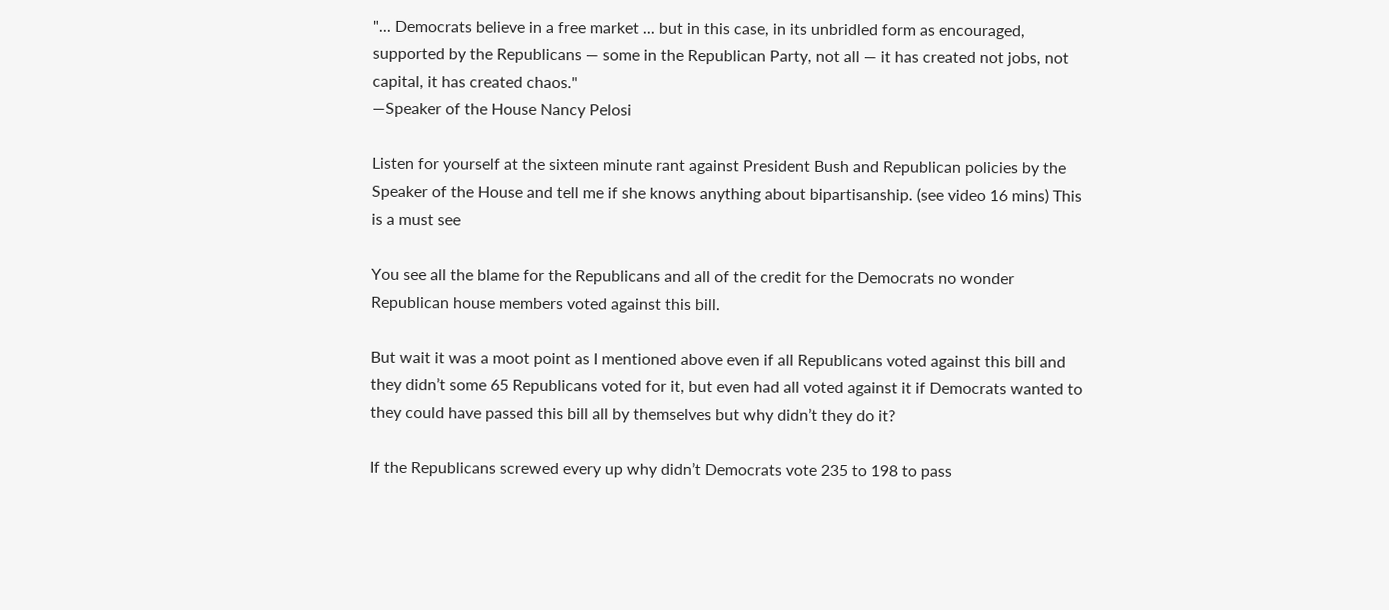"... Democrats believe in a free market ... but in this case, in its unbridled form as encouraged, supported by the Republicans — some in the Republican Party, not all — it has created not jobs, not capital, it has created chaos."
—Speaker of the House Nancy Pelosi

Listen for yourself at the sixteen minute rant against President Bush and Republican policies by the Speaker of the House and tell me if she knows anything about bipartisanship. (see video 16 mins) This is a must see

You see all the blame for the Republicans and all of the credit for the Democrats no wonder Republican house members voted against this bill.

But wait it was a moot point as I mentioned above even if all Republicans voted against this bill and they didn’t some 65 Republicans voted for it, but even had all voted against it if Democrats wanted to they could have passed this bill all by themselves but why didn’t they do it?

If the Republicans screwed every up why didn’t Democrats vote 235 to 198 to pass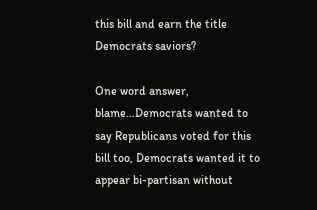this bill and earn the title Democrats saviors?

One word answer, blame…Democrats wanted to say Republicans voted for this bill too, Democrats wanted it to appear bi-partisan without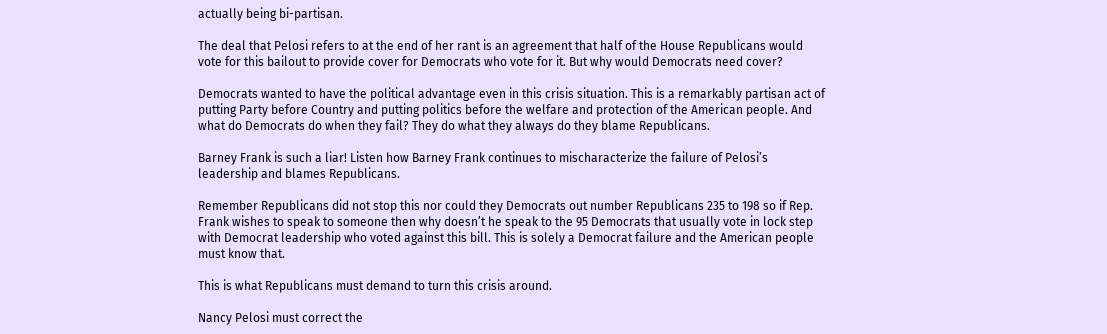actually being bi-partisan.

The deal that Pelosi refers to at the end of her rant is an agreement that half of the House Republicans would vote for this bailout to provide cover for Democrats who vote for it. But why would Democrats need cover?

Democrats wanted to have the political advantage even in this crisis situation. This is a remarkably partisan act of putting Party before Country and putting politics before the welfare and protection of the American people. And what do Democrats do when they fail? They do what they always do they blame Republicans.

Barney Frank is such a liar! Listen how Barney Frank continues to mischaracterize the failure of Pelosi’s leadership and blames Republicans.

Remember Republicans did not stop this nor could they Democrats out number Republicans 235 to 198 so if Rep. Frank wishes to speak to someone then why doesn’t he speak to the 95 Democrats that usually vote in lock step with Democrat leadership who voted against this bill. This is solely a Democrat failure and the American people must know that.

This is what Republicans must demand to turn this crisis around.

Nancy Pelosi must correct the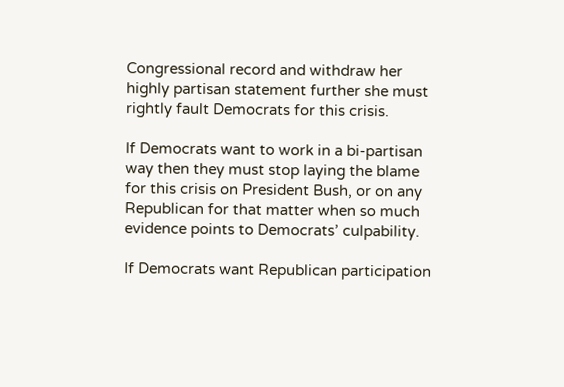Congressional record and withdraw her highly partisan statement further she must rightly fault Democrats for this crisis.

If Democrats want to work in a bi-partisan way then they must stop laying the blame for this crisis on President Bush, or on any Republican for that matter when so much evidence points to Democrats’ culpability.

If Democrats want Republican participation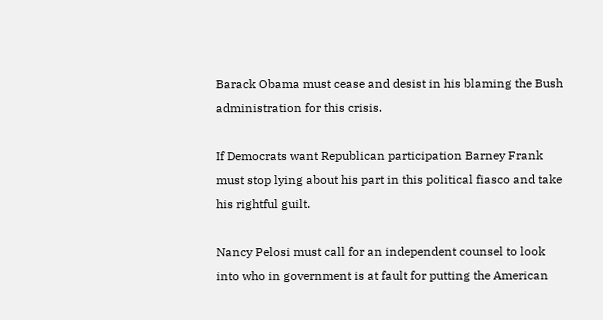Barack Obama must cease and desist in his blaming the Bush administration for this crisis.

If Democrats want Republican participation Barney Frank must stop lying about his part in this political fiasco and take his rightful guilt.

Nancy Pelosi must call for an independent counsel to look into who in government is at fault for putting the American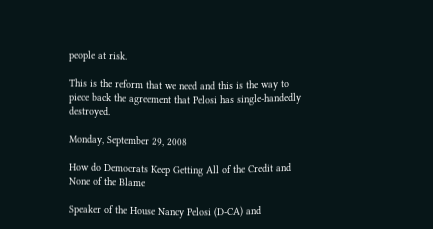people at risk.

This is the reform that we need and this is the way to piece back the agreement that Pelosi has single-handedly destroyed.

Monday, September 29, 2008

How do Democrats Keep Getting All of the Credit and None of the Blame

Speaker of the House Nancy Pelosi (D-CA) and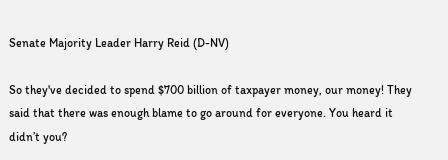Senate Majority Leader Harry Reid (D-NV)

So they've decided to spend $700 billion of taxpayer money, our money! They said that there was enough blame to go around for everyone. You heard it didn’t you?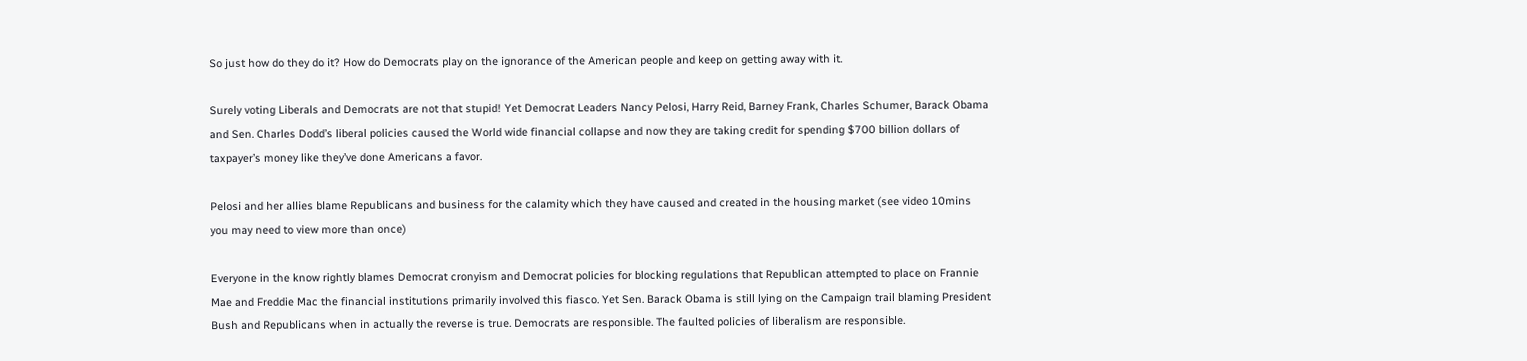So just how do they do it? How do Democrats play on the ignorance of the American people and keep on getting away with it.

Surely voting Liberals and Democrats are not that stupid! Yet Democrat Leaders Nancy Pelosi, Harry Reid, Barney Frank, Charles Schumer, Barack Obama and Sen. Charles Dodd’s liberal policies caused the World wide financial collapse and now they are taking credit for spending $700 billion dollars of taxpayer’s money like they’ve done Americans a favor.

Pelosi and her allies blame Republicans and business for the calamity which they have caused and created in the housing market (see video 10mins you may need to view more than once)

Everyone in the know rightly blames Democrat cronyism and Democrat policies for blocking regulations that Republican attempted to place on Frannie Mae and Freddie Mac the financial institutions primarily involved this fiasco. Yet Sen. Barack Obama is still lying on the Campaign trail blaming President Bush and Republicans when in actually the reverse is true. Democrats are responsible. The faulted policies of liberalism are responsible.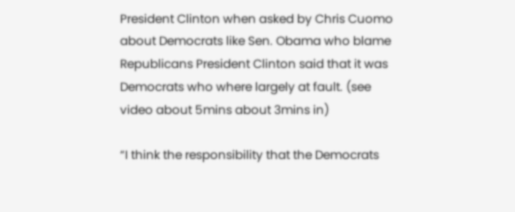President Clinton when asked by Chris Cuomo about Democrats like Sen. Obama who blame Republicans President Clinton said that it was Democrats who where largely at fault. (see video about 5mins about 3mins in)

“I think the responsibility that the Democrats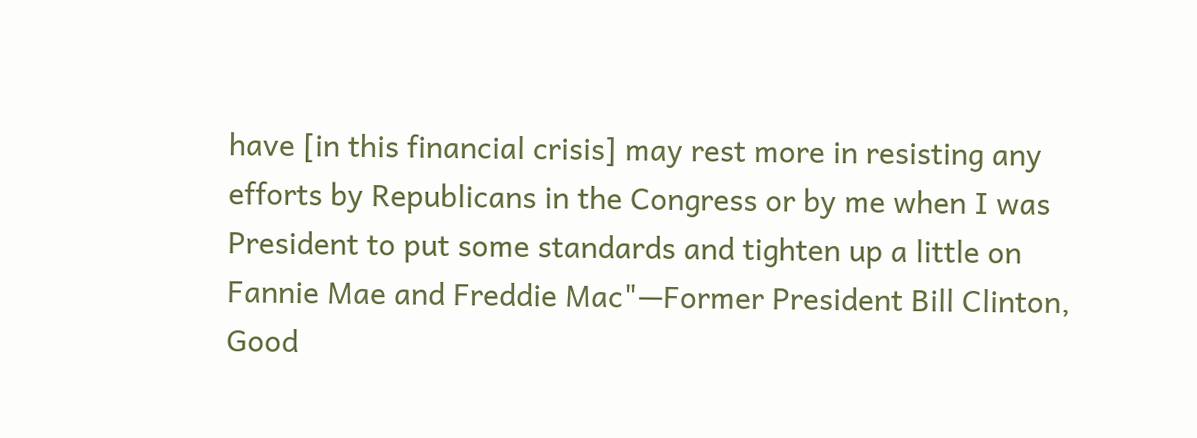have [in this financial crisis] may rest more in resisting any efforts by Republicans in the Congress or by me when I was President to put some standards and tighten up a little on Fannie Mae and Freddie Mac"—Former President Bill Clinton, Good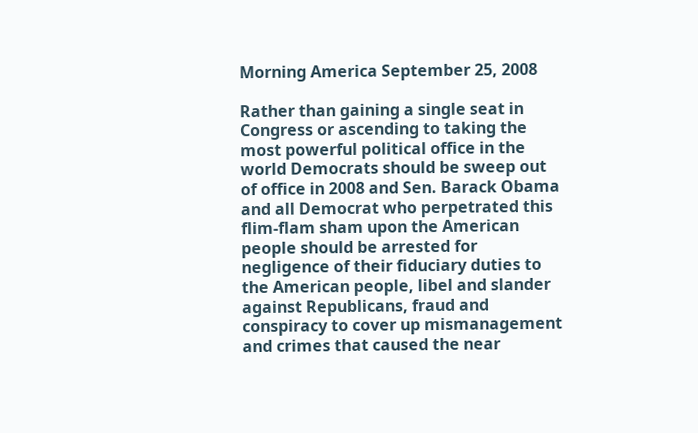Morning America September 25, 2008

Rather than gaining a single seat in Congress or ascending to taking the most powerful political office in the world Democrats should be sweep out of office in 2008 and Sen. Barack Obama and all Democrat who perpetrated this flim-flam sham upon the American people should be arrested for negligence of their fiduciary duties to the American people, libel and slander against Republicans, fraud and conspiracy to cover up mismanagement and crimes that caused the near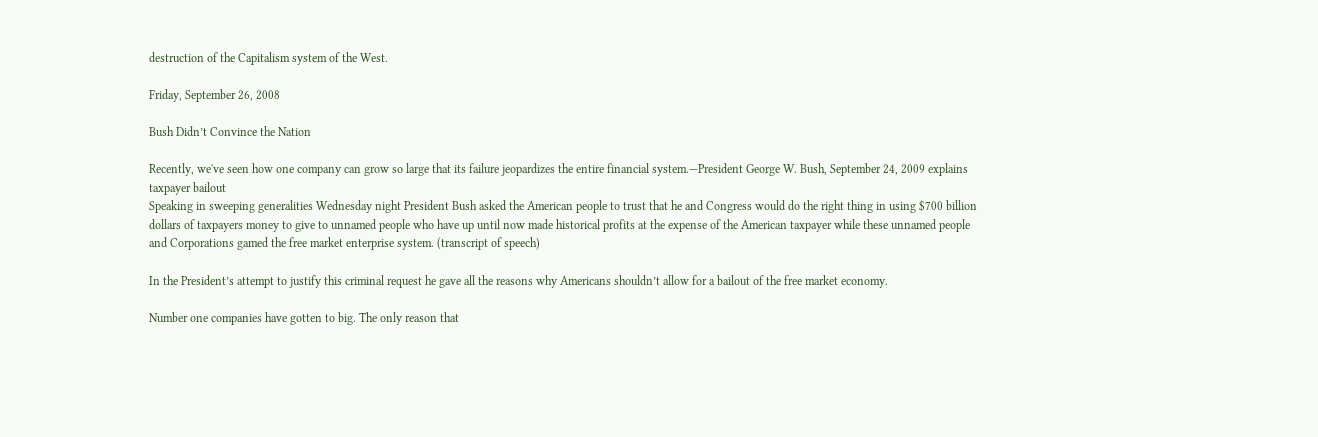destruction of the Capitalism system of the West.

Friday, September 26, 2008

Bush Didn’t Convince the Nation

Recently, we've seen how one company can grow so large that its failure jeopardizes the entire financial system.—President George W. Bush, September 24, 2009 explains taxpayer bailout
Speaking in sweeping generalities Wednesday night President Bush asked the American people to trust that he and Congress would do the right thing in using $700 billion dollars of taxpayers money to give to unnamed people who have up until now made historical profits at the expense of the American taxpayer while these unnamed people and Corporations gamed the free market enterprise system. (transcript of speech)

In the President’s attempt to justify this criminal request he gave all the reasons why Americans shouldn’t allow for a bailout of the free market economy.

Number one companies have gotten to big. The only reason that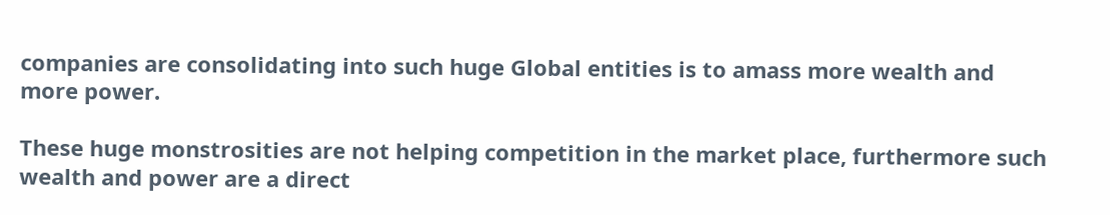companies are consolidating into such huge Global entities is to amass more wealth and more power.

These huge monstrosities are not helping competition in the market place, furthermore such wealth and power are a direct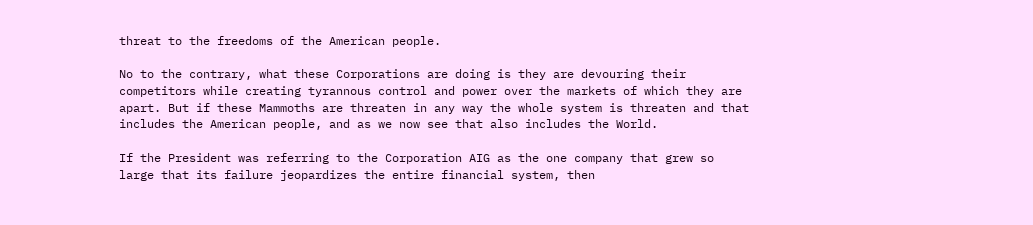threat to the freedoms of the American people.

No to the contrary, what these Corporations are doing is they are devouring their competitors while creating tyrannous control and power over the markets of which they are apart. But if these Mammoths are threaten in any way the whole system is threaten and that includes the American people, and as we now see that also includes the World.

If the President was referring to the Corporation AIG as the one company that grew so large that its failure jeopardizes the entire financial system, then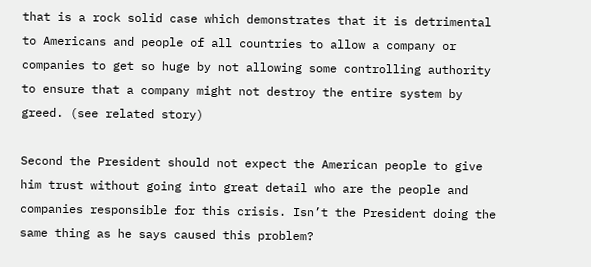that is a rock solid case which demonstrates that it is detrimental to Americans and people of all countries to allow a company or companies to get so huge by not allowing some controlling authority to ensure that a company might not destroy the entire system by greed. (see related story)

Second the President should not expect the American people to give him trust without going into great detail who are the people and companies responsible for this crisis. Isn’t the President doing the same thing as he says caused this problem?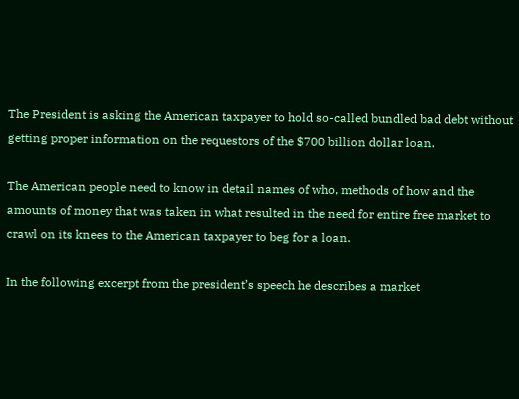The President is asking the American taxpayer to hold so-called bundled bad debt without getting proper information on the requestors of the $700 billion dollar loan.

The American people need to know in detail names of who, methods of how and the amounts of money that was taken in what resulted in the need for entire free market to crawl on its knees to the American taxpayer to beg for a loan.

In the following excerpt from the president’s speech he describes a market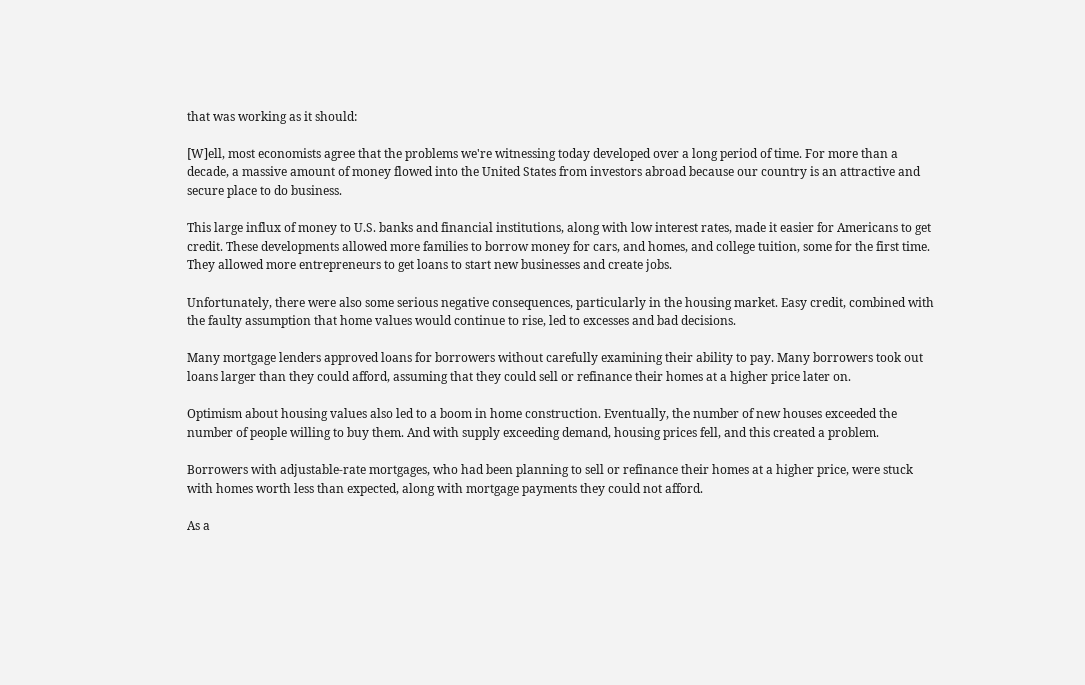that was working as it should:

[W]ell, most economists agree that the problems we're witnessing today developed over a long period of time. For more than a decade, a massive amount of money flowed into the United States from investors abroad because our country is an attractive and secure place to do business.

This large influx of money to U.S. banks and financial institutions, along with low interest rates, made it easier for Americans to get credit. These developments allowed more families to borrow money for cars, and homes, and college tuition, some for the first time. They allowed more entrepreneurs to get loans to start new businesses and create jobs.

Unfortunately, there were also some serious negative consequences, particularly in the housing market. Easy credit, combined with the faulty assumption that home values would continue to rise, led to excesses and bad decisions.

Many mortgage lenders approved loans for borrowers without carefully examining their ability to pay. Many borrowers took out loans larger than they could afford, assuming that they could sell or refinance their homes at a higher price later on.

Optimism about housing values also led to a boom in home construction. Eventually, the number of new houses exceeded the number of people willing to buy them. And with supply exceeding demand, housing prices fell, and this created a problem.

Borrowers with adjustable-rate mortgages, who had been planning to sell or refinance their homes at a higher price, were stuck with homes worth less than expected, along with mortgage payments they could not afford.

As a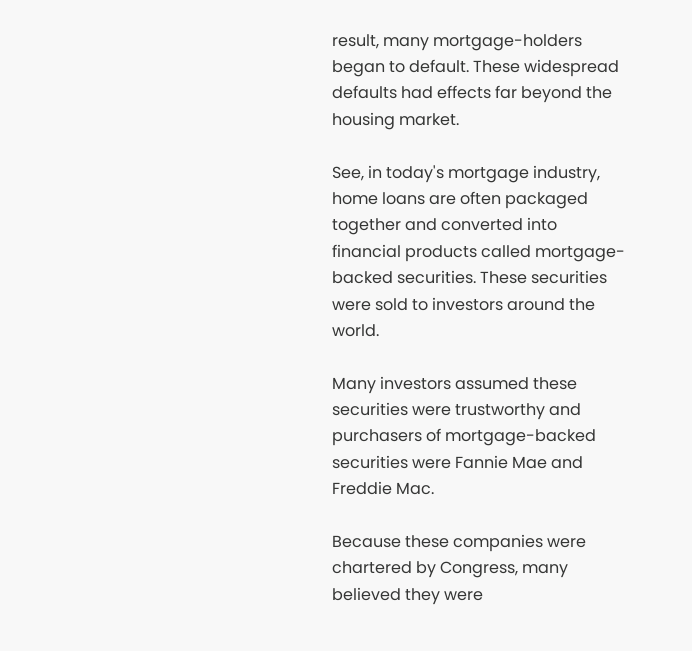result, many mortgage-holders began to default. These widespread defaults had effects far beyond the housing market.

See, in today's mortgage industry, home loans are often packaged together and converted into financial products called mortgage-backed securities. These securities were sold to investors around the world.

Many investors assumed these securities were trustworthy and purchasers of mortgage-backed securities were Fannie Mae and Freddie Mac.

Because these companies were chartered by Congress, many believed they were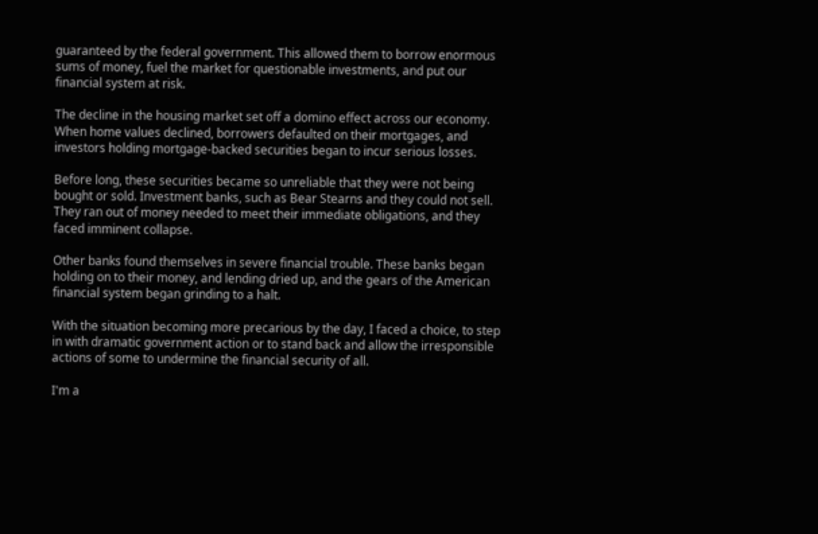guaranteed by the federal government. This allowed them to borrow enormous sums of money, fuel the market for questionable investments, and put our financial system at risk.

The decline in the housing market set off a domino effect across our economy. When home values declined, borrowers defaulted on their mortgages, and investors holding mortgage-backed securities began to incur serious losses.

Before long, these securities became so unreliable that they were not being bought or sold. Investment banks, such as Bear Stearns and they could not sell. They ran out of money needed to meet their immediate obligations, and they faced imminent collapse.

Other banks found themselves in severe financial trouble. These banks began holding on to their money, and lending dried up, and the gears of the American financial system began grinding to a halt.

With the situation becoming more precarious by the day, I faced a choice, to step in with dramatic government action or to stand back and allow the irresponsible actions of some to undermine the financial security of all.

I'm a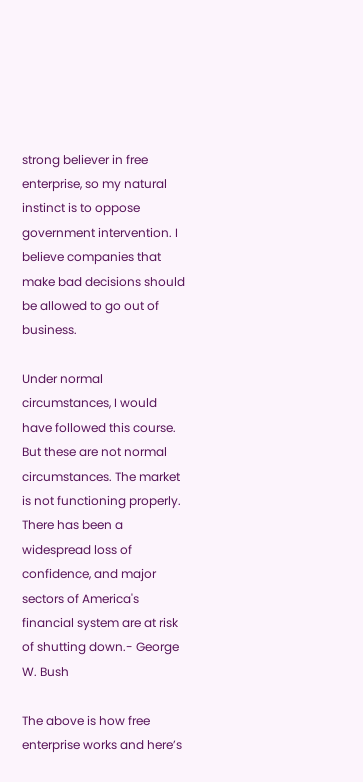strong believer in free enterprise, so my natural instinct is to oppose government intervention. I believe companies that make bad decisions should be allowed to go out of business.

Under normal circumstances, I would have followed this course. But these are not normal circumstances. The market is not functioning properly. There has been a widespread loss of confidence, and major sectors of America's financial system are at risk of shutting down.- George W. Bush

The above is how free enterprise works and here’s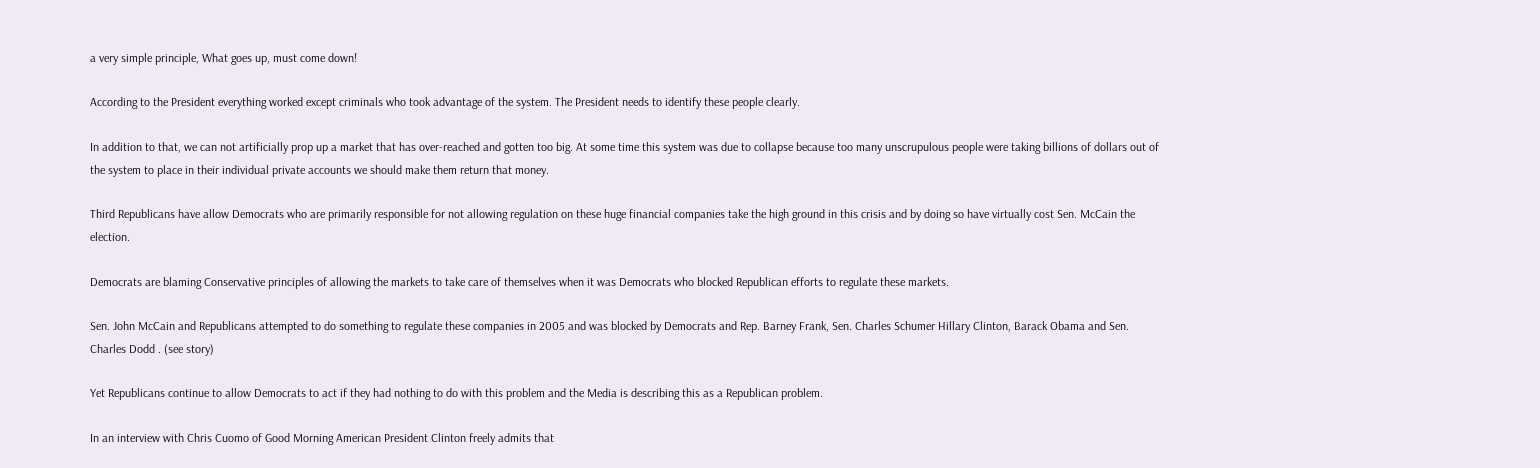a very simple principle, What goes up, must come down!

According to the President everything worked except criminals who took advantage of the system. The President needs to identify these people clearly.

In addition to that, we can not artificially prop up a market that has over-reached and gotten too big. At some time this system was due to collapse because too many unscrupulous people were taking billions of dollars out of the system to place in their individual private accounts we should make them return that money.

Third Republicans have allow Democrats who are primarily responsible for not allowing regulation on these huge financial companies take the high ground in this crisis and by doing so have virtually cost Sen. McCain the election.

Democrats are blaming Conservative principles of allowing the markets to take care of themselves when it was Democrats who blocked Republican efforts to regulate these markets.

Sen. John McCain and Republicans attempted to do something to regulate these companies in 2005 and was blocked by Democrats and Rep. Barney Frank, Sen. Charles Schumer Hillary Clinton, Barack Obama and Sen. Charles Dodd . (see story)

Yet Republicans continue to allow Democrats to act if they had nothing to do with this problem and the Media is describing this as a Republican problem.

In an interview with Chris Cuomo of Good Morning American President Clinton freely admits that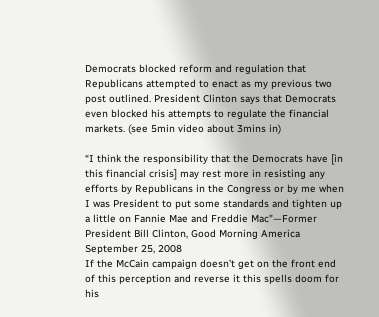Democrats blocked reform and regulation that Republicans attempted to enact as my previous two post outlined. President Clinton says that Democrats even blocked his attempts to regulate the financial markets. (see 5min video about 3mins in)

“I think the responsibility that the Democrats have [in this financial crisis] may rest more in resisting any efforts by Republicans in the Congress or by me when I was President to put some standards and tighten up a little on Fannie Mae and Freddie Mac"—Former President Bill Clinton, Good Morning America September 25, 2008
If the McCain campaign doesn’t get on the front end of this perception and reverse it this spells doom for his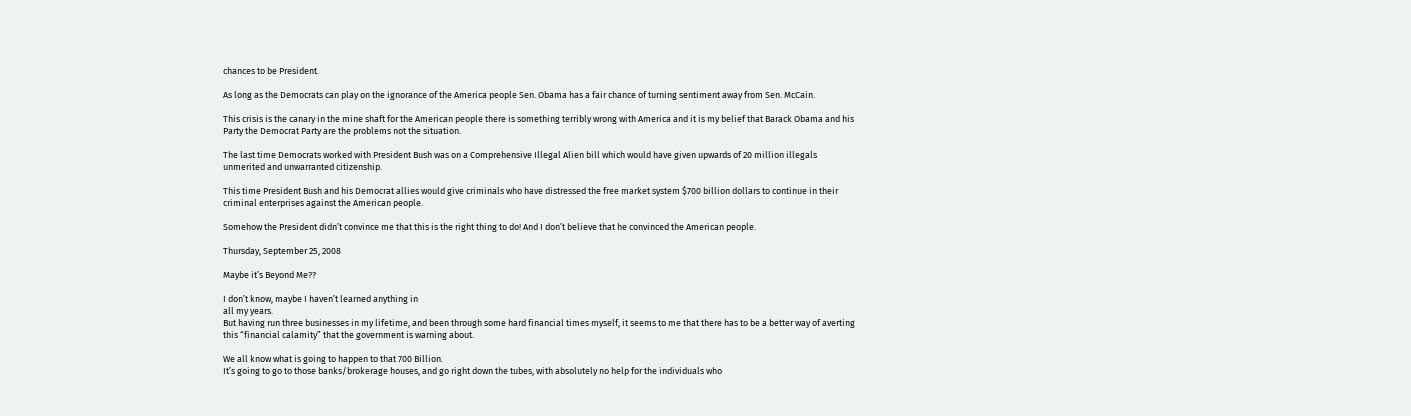chances to be President.

As long as the Democrats can play on the ignorance of the America people Sen. Obama has a fair chance of turning sentiment away from Sen. McCain.

This crisis is the canary in the mine shaft for the American people there is something terribly wrong with America and it is my belief that Barack Obama and his Party the Democrat Party are the problems not the situation.

The last time Democrats worked with President Bush was on a Comprehensive Illegal Alien bill which would have given upwards of 20 million illegals unmerited and unwarranted citizenship.

This time President Bush and his Democrat allies would give criminals who have distressed the free market system $700 billion dollars to continue in their criminal enterprises against the American people.

Somehow the President didn’t convince me that this is the right thing to do! And I don’t believe that he convinced the American people.

Thursday, September 25, 2008

Maybe it’s Beyond Me??

I don’t know, maybe I haven’t learned anything in
all my years.
But having run three businesses in my lifetime, and been through some hard financial times myself, it seems to me that there has to be a better way of averting this “financial calamity” that the government is warning about.

We all know what is going to happen to that 700 Billion.
It’s going to go to those banks/brokerage houses, and go right down the tubes, with absolutely no help for the individuals who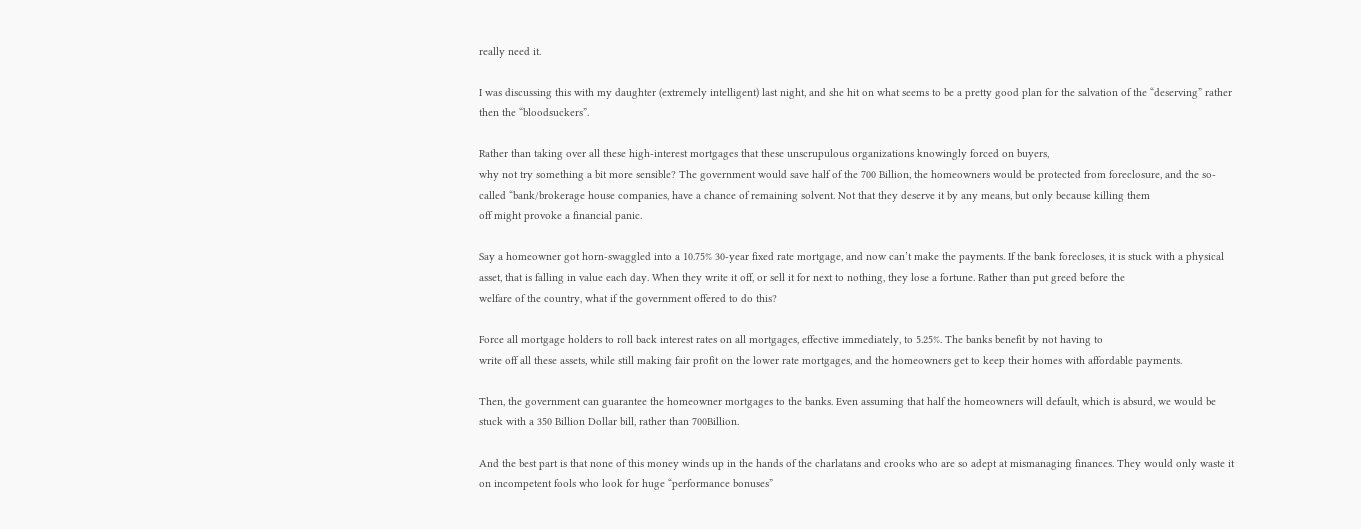really need it.

I was discussing this with my daughter (extremely intelligent) last night, and she hit on what seems to be a pretty good plan for the salvation of the “deserving” rather then the “bloodsuckers”.

Rather than taking over all these high-interest mortgages that these unscrupulous organizations knowingly forced on buyers,
why not try something a bit more sensible? The government would save half of the 700 Billion, the homeowners would be protected from foreclosure, and the so-called “bank/brokerage house companies, have a chance of remaining solvent. Not that they deserve it by any means, but only because killing them
off might provoke a financial panic.

Say a homeowner got horn-swaggled into a 10.75% 30-year fixed rate mortgage, and now can’t make the payments. If the bank forecloses, it is stuck with a physical asset, that is falling in value each day. When they write it off, or sell it for next to nothing, they lose a fortune. Rather than put greed before the
welfare of the country, what if the government offered to do this?

Force all mortgage holders to roll back interest rates on all mortgages, effective immediately, to 5.25%. The banks benefit by not having to
write off all these assets, while still making fair profit on the lower rate mortgages, and the homeowners get to keep their homes with affordable payments.

Then, the government can guarantee the homeowner mortgages to the banks. Even assuming that half the homeowners will default, which is absurd, we would be stuck with a 350 Billion Dollar bill, rather than 700Billion.

And the best part is that none of this money winds up in the hands of the charlatans and crooks who are so adept at mismanaging finances. They would only waste it on incompetent fools who look for huge “performance bonuses”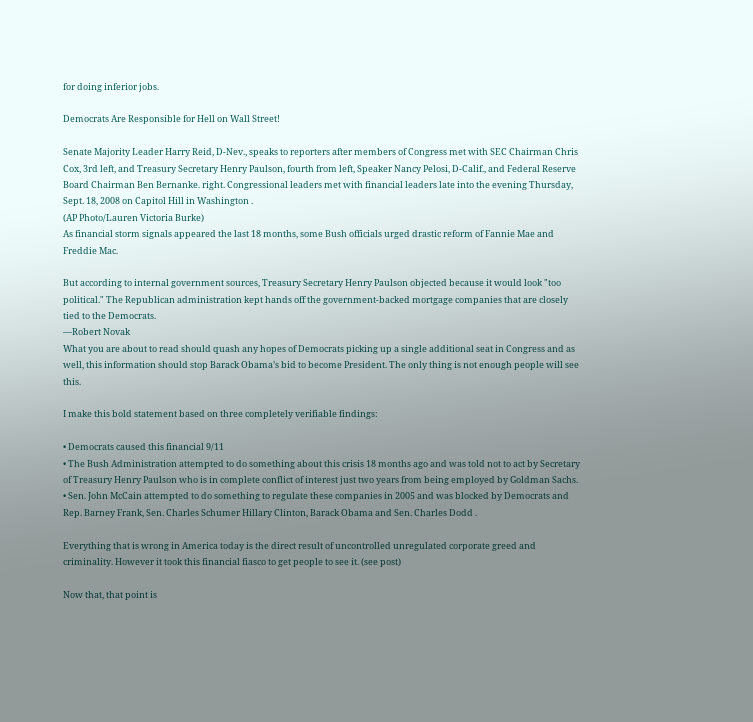for doing inferior jobs.

Democrats Are Responsible for Hell on Wall Street!

Senate Majority Leader Harry Reid, D-Nev., speaks to reporters after members of Congress met with SEC Chairman Chris Cox, 3rd left, and Treasury Secretary Henry Paulson, fourth from left, Speaker Nancy Pelosi, D-Calif., and Federal Reserve Board Chairman Ben Bernanke. right. Congressional leaders met with financial leaders late into the evening Thursday, Sept. 18, 2008 on Capitol Hill in Washington .
(AP Photo/Lauren Victoria Burke)
As financial storm signals appeared the last 18 months, some Bush officials urged drastic reform of Fannie Mae and Freddie Mac.

But according to internal government sources, Treasury Secretary Henry Paulson objected because it would look "too political." The Republican administration kept hands off the government-backed mortgage companies that are closely tied to the Democrats.
—Robert Novak
What you are about to read should quash any hopes of Democrats picking up a single additional seat in Congress and as well, this information should stop Barack Obama’s bid to become President. The only thing is not enough people will see this.

I make this bold statement based on three completely verifiable findings:

• Democrats caused this financial 9/11
• The Bush Administration attempted to do something about this crisis 18 months ago and was told not to act by Secretary of Treasury Henry Paulson who is in complete conflict of interest just two years from being employed by Goldman Sachs.
• Sen. John McCain attempted to do something to regulate these companies in 2005 and was blocked by Democrats and Rep. Barney Frank, Sen. Charles Schumer Hillary Clinton, Barack Obama and Sen. Charles Dodd .

Everything that is wrong in America today is the direct result of uncontrolled unregulated corporate greed and criminality. However it took this financial fiasco to get people to see it. (see post)

Now that, that point is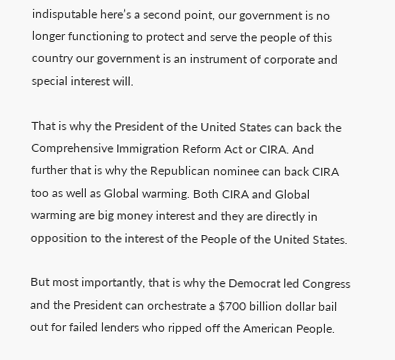indisputable here’s a second point, our government is no longer functioning to protect and serve the people of this country our government is an instrument of corporate and special interest will.

That is why the President of the United States can back the Comprehensive Immigration Reform Act or CIRA. And further that is why the Republican nominee can back CIRA too as well as Global warming. Both CIRA and Global warming are big money interest and they are directly in opposition to the interest of the People of the United States.

But most importantly, that is why the Democrat led Congress and the President can orchestrate a $700 billion dollar bail out for failed lenders who ripped off the American People.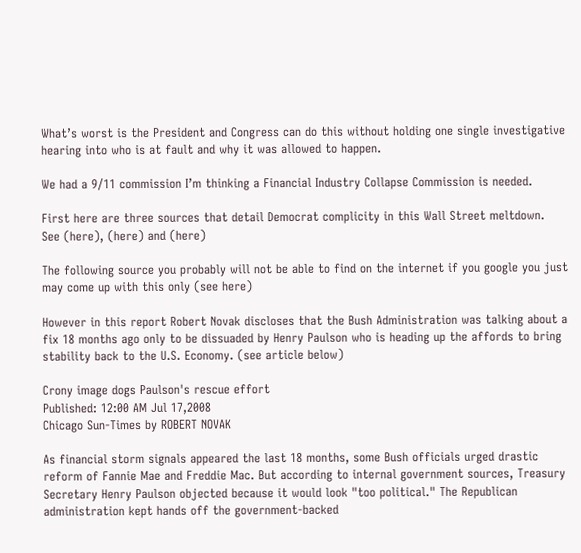What’s worst is the President and Congress can do this without holding one single investigative hearing into who is at fault and why it was allowed to happen.

We had a 9/11 commission I’m thinking a Financial Industry Collapse Commission is needed.

First here are three sources that detail Democrat complicity in this Wall Street meltdown.
See (here), (here) and (here)

The following source you probably will not be able to find on the internet if you google you just may come up with this only (see here)

However in this report Robert Novak discloses that the Bush Administration was talking about a fix 18 months ago only to be dissuaded by Henry Paulson who is heading up the affords to bring stability back to the U.S. Economy. (see article below)

Crony image dogs Paulson's rescue effort
Published: 12:00 AM Jul 17,2008
Chicago Sun-Times by ROBERT NOVAK

As financial storm signals appeared the last 18 months, some Bush officials urged drastic reform of Fannie Mae and Freddie Mac. But according to internal government sources, Treasury Secretary Henry Paulson objected because it would look "too political." The Republican administration kept hands off the government-backed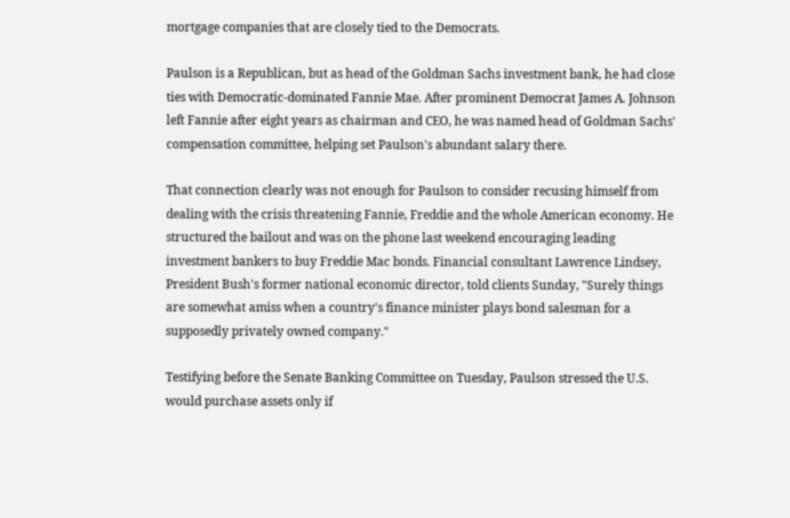mortgage companies that are closely tied to the Democrats.

Paulson is a Republican, but as head of the Goldman Sachs investment bank, he had close ties with Democratic-dominated Fannie Mae. After prominent Democrat James A. Johnson left Fannie after eight years as chairman and CEO, he was named head of Goldman Sachs' compensation committee, helping set Paulson's abundant salary there.

That connection clearly was not enough for Paulson to consider recusing himself from dealing with the crisis threatening Fannie, Freddie and the whole American economy. He structured the bailout and was on the phone last weekend encouraging leading investment bankers to buy Freddie Mac bonds. Financial consultant Lawrence Lindsey, President Bush's former national economic director, told clients Sunday, "Surely things are somewhat amiss when a country's finance minister plays bond salesman for a supposedly privately owned company."

Testifying before the Senate Banking Committee on Tuesday, Paulson stressed the U.S. would purchase assets only if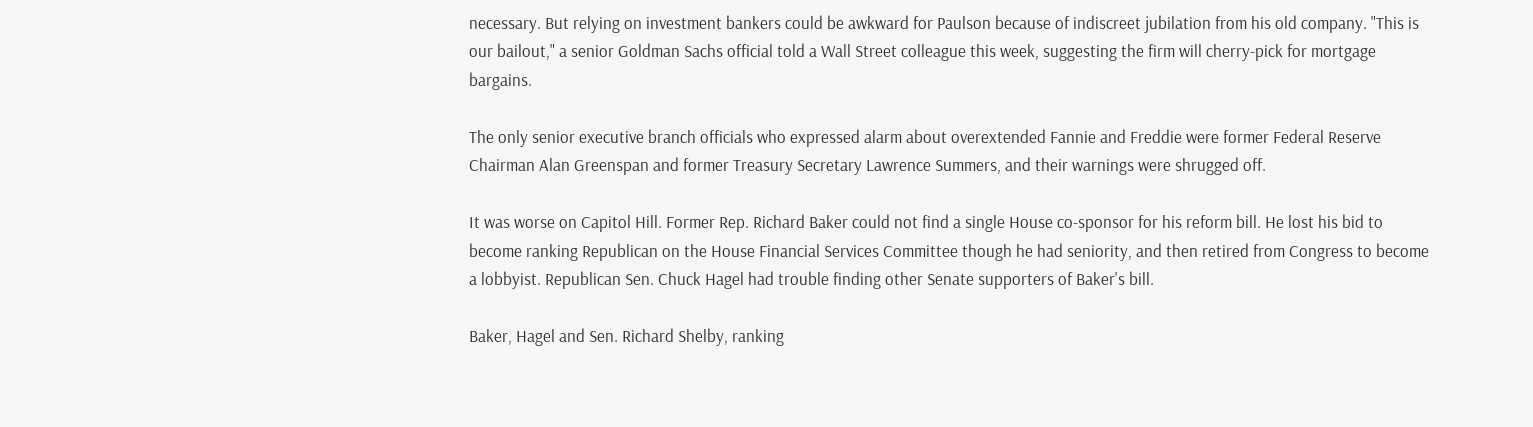necessary. But relying on investment bankers could be awkward for Paulson because of indiscreet jubilation from his old company. "This is our bailout," a senior Goldman Sachs official told a Wall Street colleague this week, suggesting the firm will cherry-pick for mortgage bargains.

The only senior executive branch officials who expressed alarm about overextended Fannie and Freddie were former Federal Reserve Chairman Alan Greenspan and former Treasury Secretary Lawrence Summers, and their warnings were shrugged off.

It was worse on Capitol Hill. Former Rep. Richard Baker could not find a single House co-sponsor for his reform bill. He lost his bid to become ranking Republican on the House Financial Services Committee though he had seniority, and then retired from Congress to become a lobbyist. Republican Sen. Chuck Hagel had trouble finding other Senate supporters of Baker's bill.

Baker, Hagel and Sen. Richard Shelby, ranking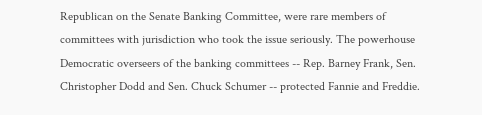Republican on the Senate Banking Committee, were rare members of committees with jurisdiction who took the issue seriously. The powerhouse Democratic overseers of the banking committees -- Rep. Barney Frank, Sen. Christopher Dodd and Sen. Chuck Schumer -- protected Fannie and Freddie.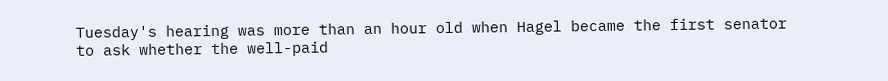Tuesday's hearing was more than an hour old when Hagel became the first senator to ask whether the well-paid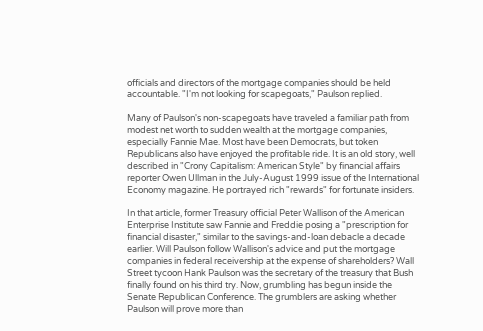officials and directors of the mortgage companies should be held accountable. "I'm not looking for scapegoats," Paulson replied.

Many of Paulson's non-scapegoats have traveled a familiar path from modest net worth to sudden wealth at the mortgage companies, especially Fannie Mae. Most have been Democrats, but token Republicans also have enjoyed the profitable ride. It is an old story, well described in "Crony Capitalism: American Style" by financial affairs reporter Owen Ullman in the July-August 1999 issue of the International Economy magazine. He portrayed rich "rewards" for fortunate insiders.

In that article, former Treasury official Peter Wallison of the American Enterprise Institute saw Fannie and Freddie posing a "prescription for financial disaster," similar to the savings-and-loan debacle a decade earlier. Will Paulson follow Wallison's advice and put the mortgage companies in federal receivership at the expense of shareholders? Wall Street tycoon Hank Paulson was the secretary of the treasury that Bush finally found on his third try. Now, grumbling has begun inside the Senate Republican Conference. The grumblers are asking whether Paulson will prove more than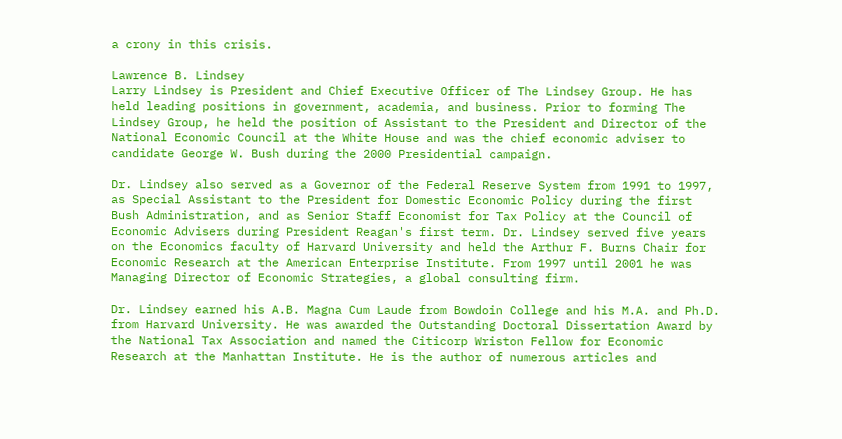a crony in this crisis.

Lawrence B. Lindsey
Larry Lindsey is President and Chief Executive Officer of The Lindsey Group. He has held leading positions in government, academia, and business. Prior to forming The Lindsey Group, he held the position of Assistant to the President and Director of the National Economic Council at the White House and was the chief economic adviser to candidate George W. Bush during the 2000 Presidential campaign.

Dr. Lindsey also served as a Governor of the Federal Reserve System from 1991 to 1997, as Special Assistant to the President for Domestic Economic Policy during the first Bush Administration, and as Senior Staff Economist for Tax Policy at the Council of Economic Advisers during President Reagan's first term. Dr. Lindsey served five years on the Economics faculty of Harvard University and held the Arthur F. Burns Chair for Economic Research at the American Enterprise Institute. From 1997 until 2001 he was Managing Director of Economic Strategies, a global consulting firm.

Dr. Lindsey earned his A.B. Magna Cum Laude from Bowdoin College and his M.A. and Ph.D. from Harvard University. He was awarded the Outstanding Doctoral Dissertation Award by the National Tax Association and named the Citicorp Wriston Fellow for Economic Research at the Manhattan Institute. He is the author of numerous articles and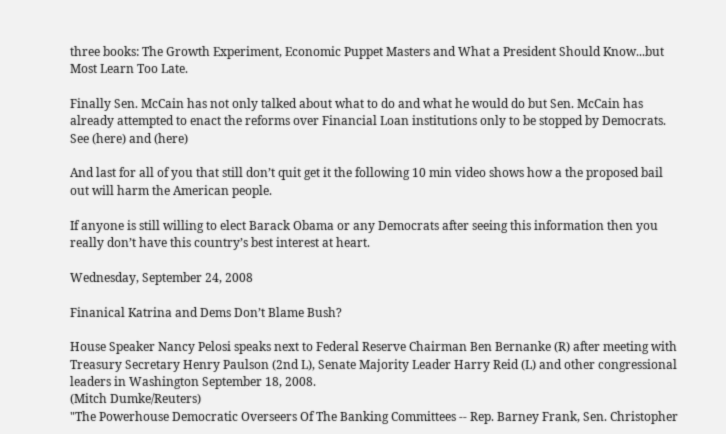three books: The Growth Experiment, Economic Puppet Masters and What a President Should Know...but Most Learn Too Late.

Finally Sen. McCain has not only talked about what to do and what he would do but Sen. McCain has already attempted to enact the reforms over Financial Loan institutions only to be stopped by Democrats. See (here) and (here)

And last for all of you that still don’t quit get it the following 10 min video shows how a the proposed bail out will harm the American people.

If anyone is still willing to elect Barack Obama or any Democrats after seeing this information then you really don’t have this country’s best interest at heart.

Wednesday, September 24, 2008

Finanical Katrina and Dems Don’t Blame Bush?

House Speaker Nancy Pelosi speaks next to Federal Reserve Chairman Ben Bernanke (R) after meeting with Treasury Secretary Henry Paulson (2nd L), Senate Majority Leader Harry Reid (L) and other congressional leaders in Washington September 18, 2008.
(Mitch Dumke/Reuters)
"The Powerhouse Democratic Overseers Of The Banking Committees -- Rep. Barney Frank, Sen. Christopher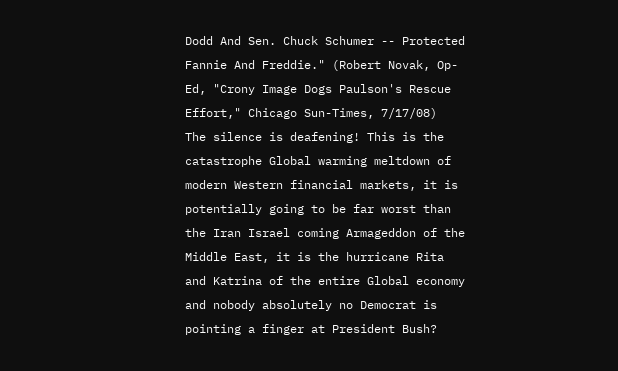Dodd And Sen. Chuck Schumer -- Protected Fannie And Freddie." (Robert Novak, Op-Ed, "Crony Image Dogs Paulson's Rescue Effort," Chicago Sun-Times, 7/17/08)
The silence is deafening! This is the catastrophe Global warming meltdown of modern Western financial markets, it is potentially going to be far worst than the Iran Israel coming Armageddon of the Middle East, it is the hurricane Rita and Katrina of the entire Global economy and nobody absolutely no Democrat is pointing a finger at President Bush?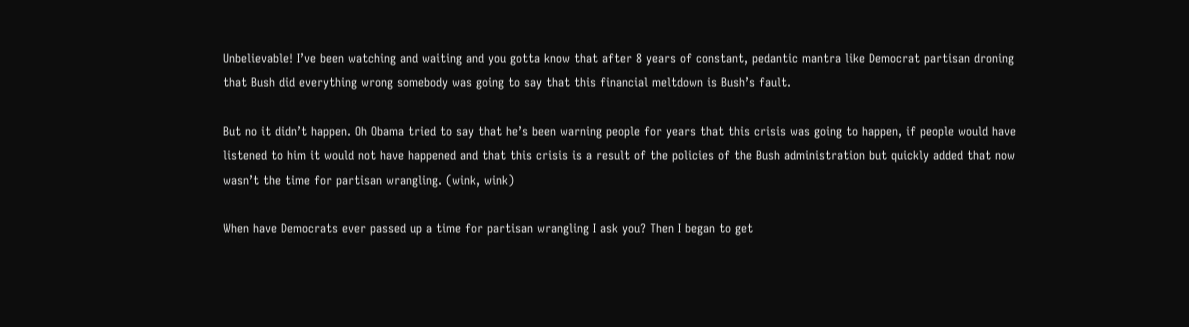Unbelievable! I’ve been watching and waiting and you gotta know that after 8 years of constant, pedantic mantra like Democrat partisan droning that Bush did everything wrong somebody was going to say that this financial meltdown is Bush’s fault.

But no it didn’t happen. Oh Obama tried to say that he’s been warning people for years that this crisis was going to happen, if people would have listened to him it would not have happened and that this crisis is a result of the policies of the Bush administration but quickly added that now wasn’t the time for partisan wrangling. (wink, wink)

When have Democrats ever passed up a time for partisan wrangling I ask you? Then I began to get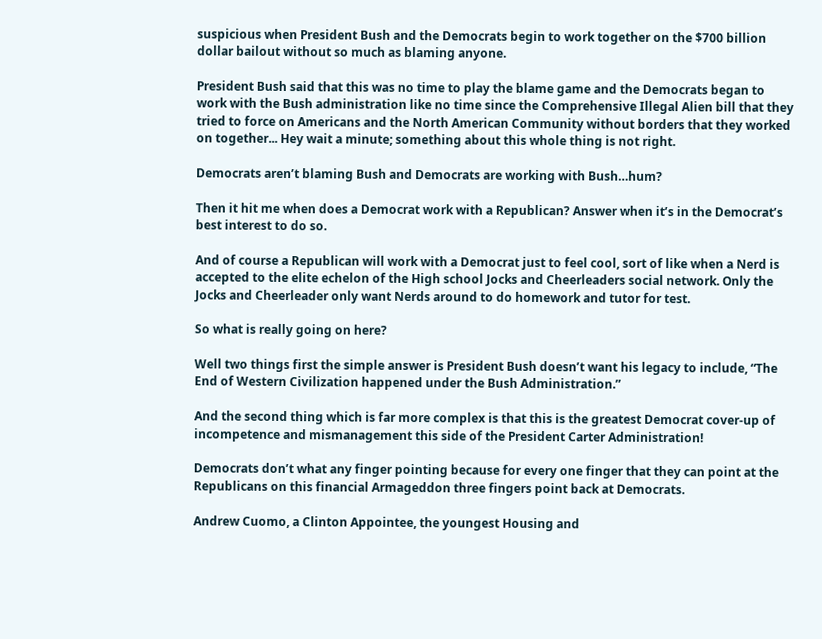suspicious when President Bush and the Democrats begin to work together on the $700 billion dollar bailout without so much as blaming anyone.

President Bush said that this was no time to play the blame game and the Democrats began to work with the Bush administration like no time since the Comprehensive Illegal Alien bill that they tried to force on Americans and the North American Community without borders that they worked on together... Hey wait a minute; something about this whole thing is not right.

Democrats aren’t blaming Bush and Democrats are working with Bush…hum?

Then it hit me when does a Democrat work with a Republican? Answer when it’s in the Democrat’s best interest to do so.

And of course a Republican will work with a Democrat just to feel cool, sort of like when a Nerd is accepted to the elite echelon of the High school Jocks and Cheerleaders social network. Only the Jocks and Cheerleader only want Nerds around to do homework and tutor for test.

So what is really going on here?

Well two things first the simple answer is President Bush doesn’t want his legacy to include, “The End of Western Civilization happened under the Bush Administration.”

And the second thing which is far more complex is that this is the greatest Democrat cover-up of incompetence and mismanagement this side of the President Carter Administration!

Democrats don’t what any finger pointing because for every one finger that they can point at the Republicans on this financial Armageddon three fingers point back at Democrats.

Andrew Cuomo, a Clinton Appointee, the youngest Housing and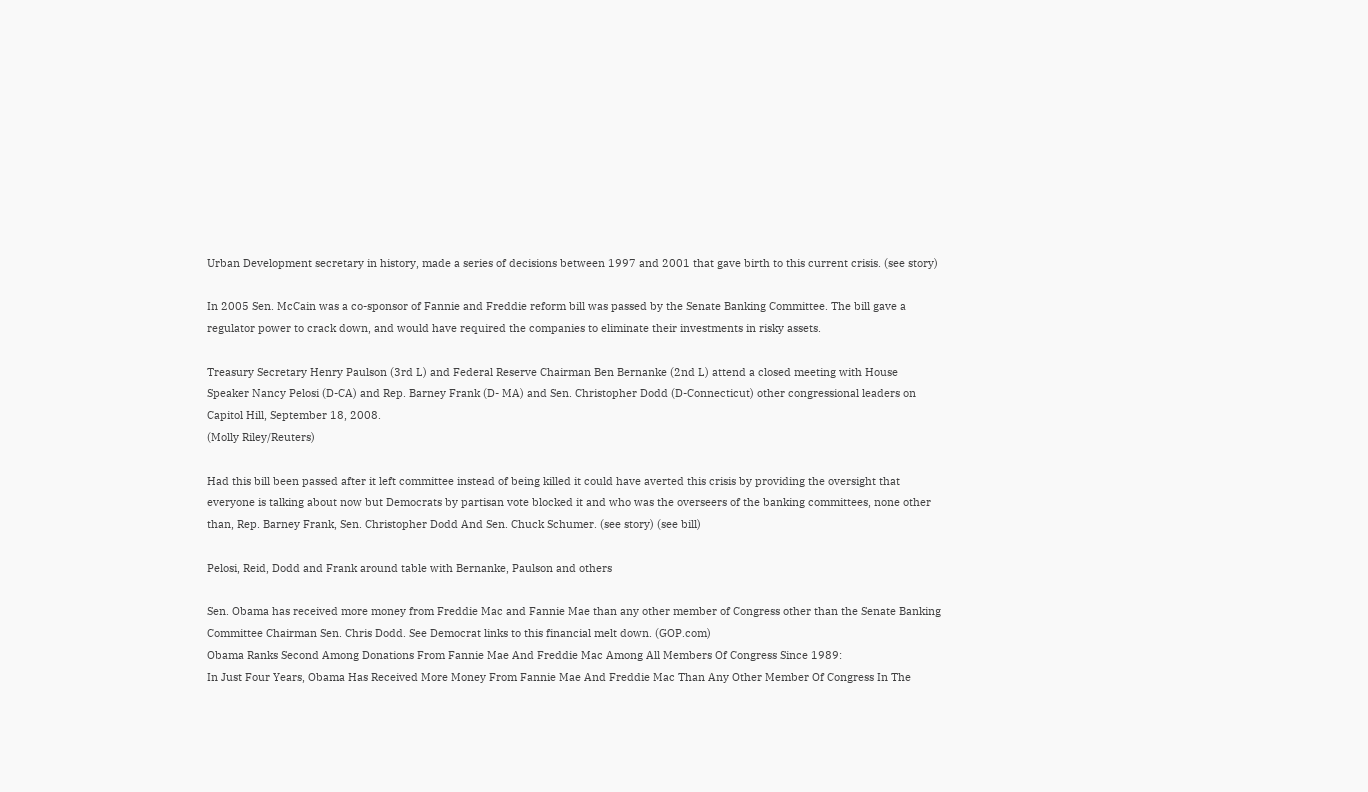Urban Development secretary in history, made a series of decisions between 1997 and 2001 that gave birth to this current crisis. (see story)

In 2005 Sen. McCain was a co-sponsor of Fannie and Freddie reform bill was passed by the Senate Banking Committee. The bill gave a regulator power to crack down, and would have required the companies to eliminate their investments in risky assets.

Treasury Secretary Henry Paulson (3rd L) and Federal Reserve Chairman Ben Bernanke (2nd L) attend a closed meeting with House Speaker Nancy Pelosi (D-CA) and Rep. Barney Frank (D- MA) and Sen. Christopher Dodd (D-Connecticut) other congressional leaders on Capitol Hill, September 18, 2008.
(Molly Riley/Reuters)

Had this bill been passed after it left committee instead of being killed it could have averted this crisis by providing the oversight that everyone is talking about now but Democrats by partisan vote blocked it and who was the overseers of the banking committees, none other than, Rep. Barney Frank, Sen. Christopher Dodd And Sen. Chuck Schumer. (see story) (see bill)

Pelosi, Reid, Dodd and Frank around table with Bernanke, Paulson and others

Sen. Obama has received more money from Freddie Mac and Fannie Mae than any other member of Congress other than the Senate Banking Committee Chairman Sen. Chris Dodd. See Democrat links to this financial melt down. (GOP.com)
Obama Ranks Second Among Donations From Fannie Mae And Freddie Mac Among All Members Of Congress Since 1989:
In Just Four Years, Obama Has Received More Money From Fannie Mae And Freddie Mac Than Any Other Member Of Congress In The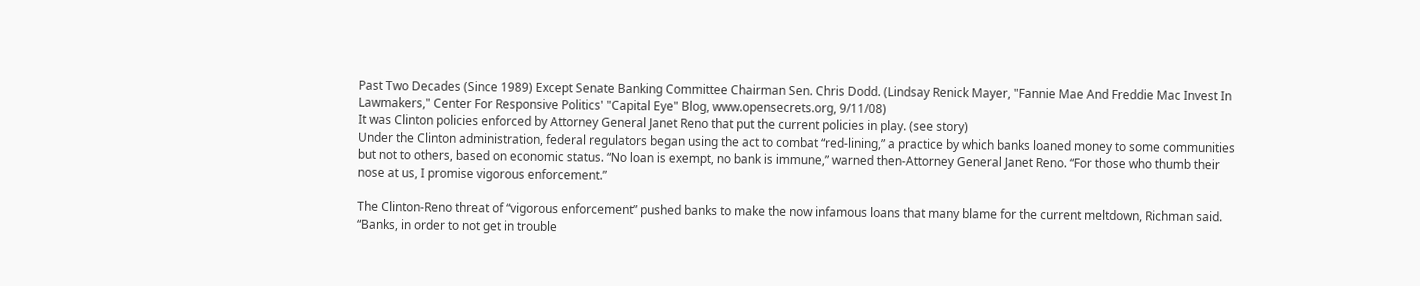Past Two Decades (Since 1989) Except Senate Banking Committee Chairman Sen. Chris Dodd. (Lindsay Renick Mayer, "Fannie Mae And Freddie Mac Invest In Lawmakers," Center For Responsive Politics' "Capital Eye" Blog, www.opensecrets.org, 9/11/08)
It was Clinton policies enforced by Attorney General Janet Reno that put the current policies in play. (see story)
Under the Clinton administration, federal regulators began using the act to combat “red-lining,” a practice by which banks loaned money to some communities but not to others, based on economic status. “No loan is exempt, no bank is immune,” warned then-Attorney General Janet Reno. “For those who thumb their nose at us, I promise vigorous enforcement.”

The Clinton-Reno threat of “vigorous enforcement” pushed banks to make the now infamous loans that many blame for the current meltdown, Richman said. “Banks, in order to not get in trouble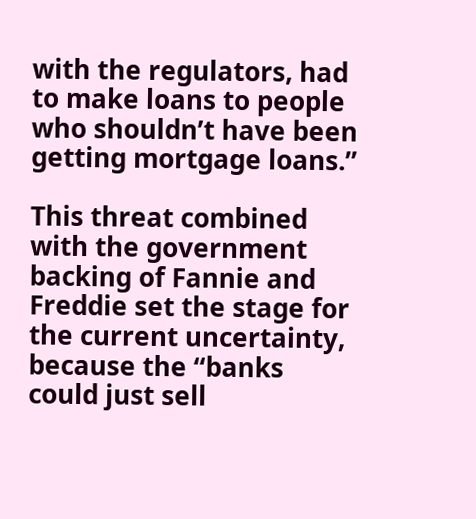with the regulators, had to make loans to people who shouldn’t have been getting mortgage loans.”

This threat combined with the government backing of Fannie and Freddie set the stage for the current uncertainty, because the “banks could just sell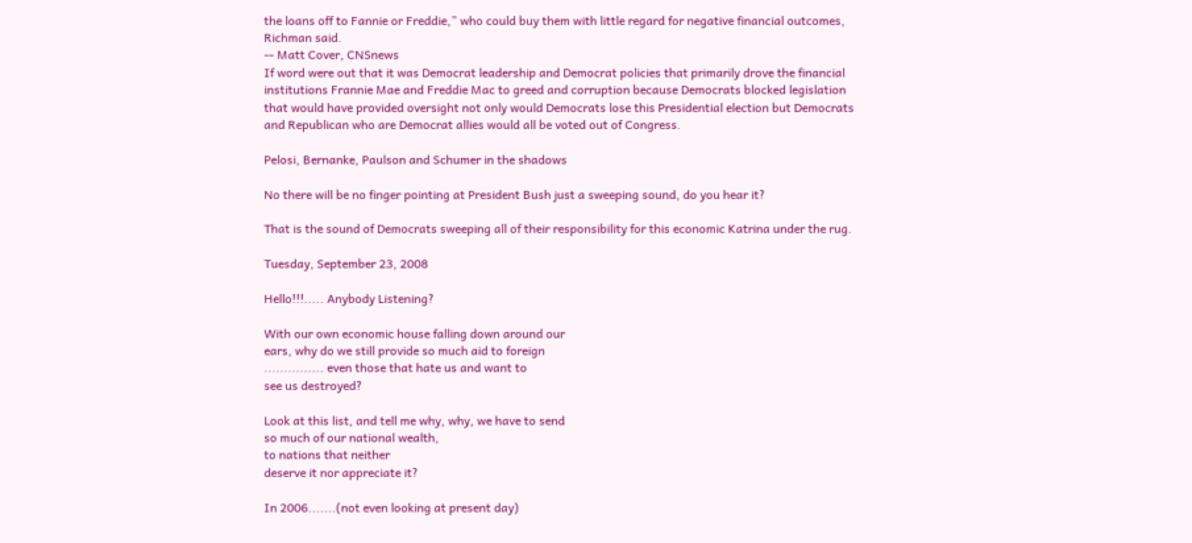the loans off to Fannie or Freddie,” who could buy them with little regard for negative financial outcomes, Richman said.
-- Matt Cover, CNSnews
If word were out that it was Democrat leadership and Democrat policies that primarily drove the financial institutions Frannie Mae and Freddie Mac to greed and corruption because Democrats blocked legislation that would have provided oversight not only would Democrats lose this Presidential election but Democrats and Republican who are Democrat allies would all be voted out of Congress.

Pelosi, Bernanke, Paulson and Schumer in the shadows

No there will be no finger pointing at President Bush just a sweeping sound, do you hear it?

That is the sound of Democrats sweeping all of their responsibility for this economic Katrina under the rug.

Tuesday, September 23, 2008

Hello!!!..... Anybody Listening?

With our own economic house falling down around our
ears, why do we still provide so much aid to foreign
............... even those that hate us and want to
see us destroyed?

Look at this list, and tell me why, why, we have to send
so much of our national wealth,
to nations that neither
deserve it nor appreciate it?

In 2006.......(not even looking at present day)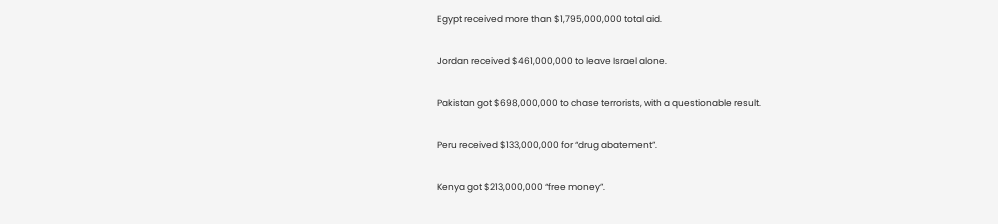Egypt received more than $1,795,000,000 total aid.

Jordan received $461,000,000 to leave Israel alone.

Pakistan got $698,000,000 to chase terrorists, with a questionable result.

Peru received $133,000,000 for “drug abatement”.

Kenya got $213,000,000 “free money”.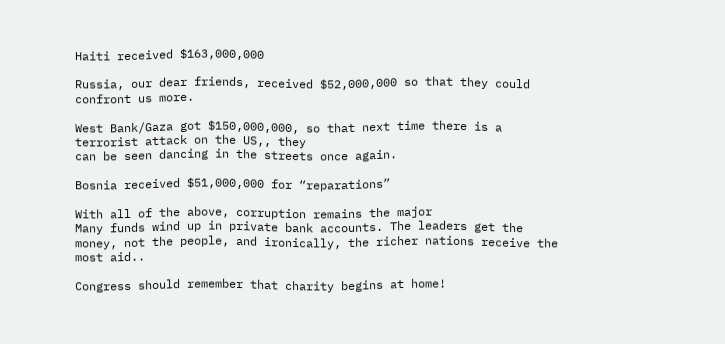Haiti received $163,000,000

Russia, our dear friends, received $52,000,000 so that they could confront us more.

West Bank/Gaza got $150,000,000, so that next time there is a terrorist attack on the US,, they
can be seen dancing in the streets once again.

Bosnia received $51,000,000 for “reparations”

With all of the above, corruption remains the major
Many funds wind up in private bank accounts. The leaders get the money, not the people, and ironically, the richer nations receive the most aid..

Congress should remember that charity begins at home!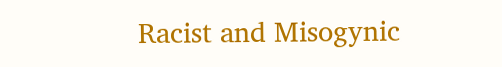Racist and Misogynic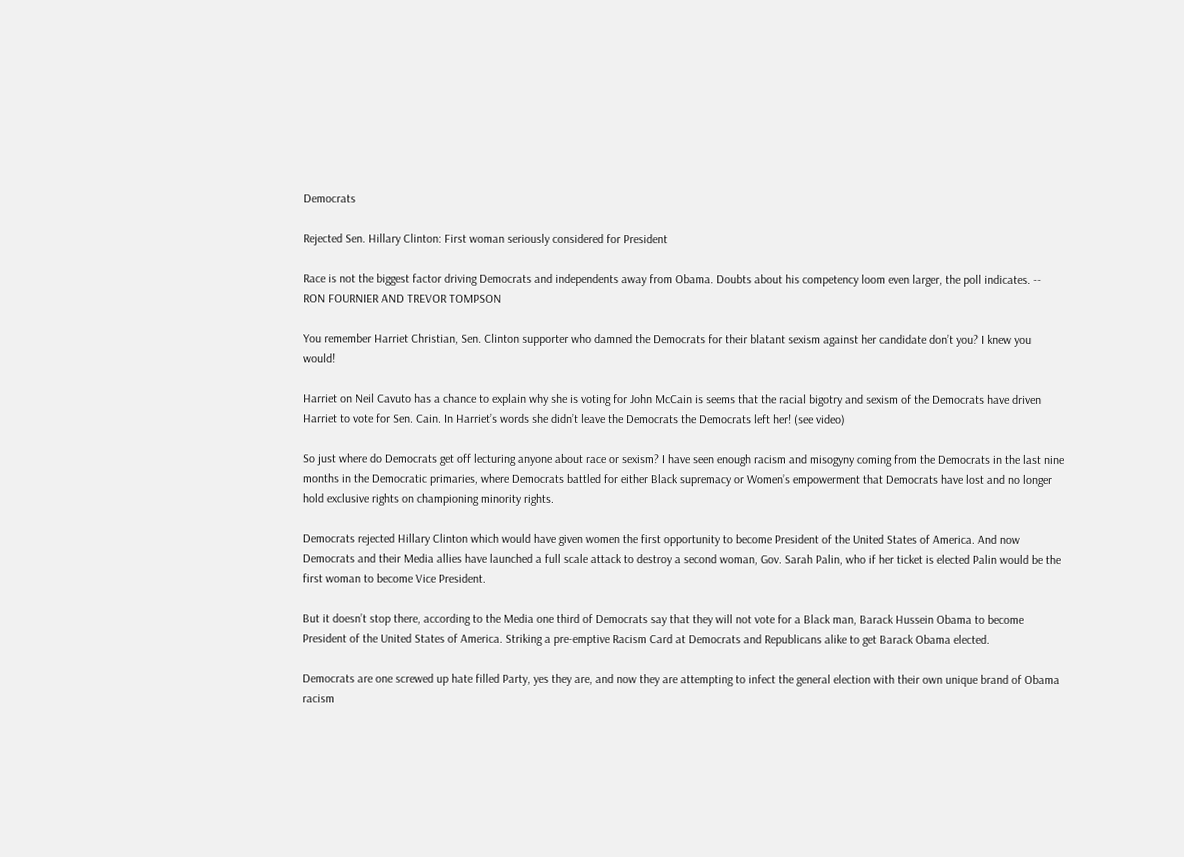Democrats

Rejected Sen. Hillary Clinton: First woman seriously considered for President

Race is not the biggest factor driving Democrats and independents away from Obama. Doubts about his competency loom even larger, the poll indicates. -- RON FOURNIER AND TREVOR TOMPSON

You remember Harriet Christian, Sen. Clinton supporter who damned the Democrats for their blatant sexism against her candidate don’t you? I knew you would!

Harriet on Neil Cavuto has a chance to explain why she is voting for John McCain is seems that the racial bigotry and sexism of the Democrats have driven Harriet to vote for Sen. Cain. In Harriet’s words she didn’t leave the Democrats the Democrats left her! (see video)

So just where do Democrats get off lecturing anyone about race or sexism? I have seen enough racism and misogyny coming from the Democrats in the last nine months in the Democratic primaries, where Democrats battled for either Black supremacy or Women’s empowerment that Democrats have lost and no longer hold exclusive rights on championing minority rights.

Democrats rejected Hillary Clinton which would have given women the first opportunity to become President of the United States of America. And now Democrats and their Media allies have launched a full scale attack to destroy a second woman, Gov. Sarah Palin, who if her ticket is elected Palin would be the first woman to become Vice President.

But it doesn’t stop there, according to the Media one third of Democrats say that they will not vote for a Black man, Barack Hussein Obama to become President of the United States of America. Striking a pre-emptive Racism Card at Democrats and Republicans alike to get Barack Obama elected.

Democrats are one screwed up hate filled Party, yes they are, and now they are attempting to infect the general election with their own unique brand of Obama racism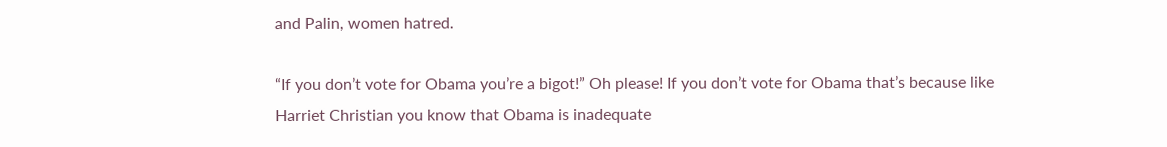and Palin, women hatred.

“If you don’t vote for Obama you’re a bigot!” Oh please! If you don’t vote for Obama that’s because like Harriet Christian you know that Obama is inadequate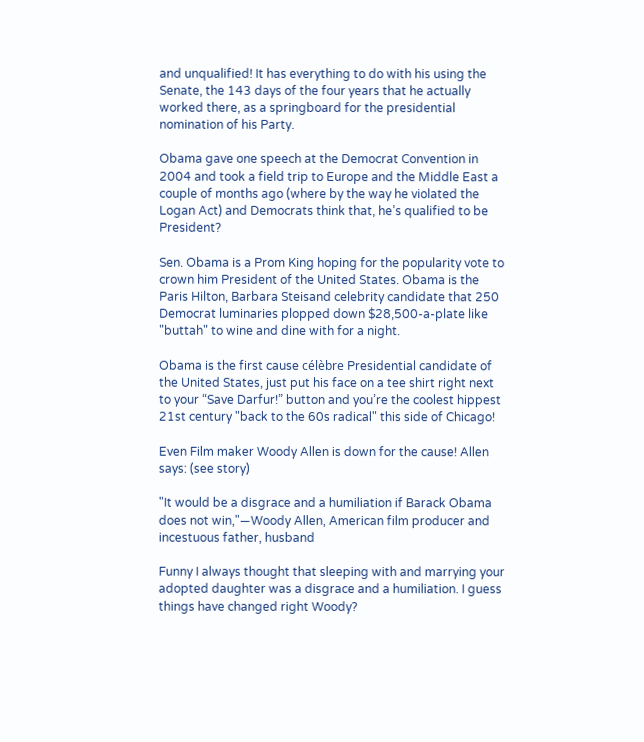and unqualified! It has everything to do with his using the Senate, the 143 days of the four years that he actually worked there, as a springboard for the presidential nomination of his Party.

Obama gave one speech at the Democrat Convention in 2004 and took a field trip to Europe and the Middle East a couple of months ago (where by the way he violated the Logan Act) and Democrats think that, he’s qualified to be President?

Sen. Obama is a Prom King hoping for the popularity vote to crown him President of the United States. Obama is the Paris Hilton, Barbara Steisand celebrity candidate that 250 Democrat luminaries plopped down $28,500-a-plate like "buttah" to wine and dine with for a night.

Obama is the first cause célèbre Presidential candidate of the United States, just put his face on a tee shirt right next to your “Save Darfur!” button and you’re the coolest hippest 21st century "back to the 60s radical" this side of Chicago!

Even Film maker Woody Allen is down for the cause! Allen says: (see story)

"It would be a disgrace and a humiliation if Barack Obama does not win,"—Woody Allen, American film producer and incestuous father, husband

Funny I always thought that sleeping with and marrying your adopted daughter was a disgrace and a humiliation. I guess things have changed right Woody?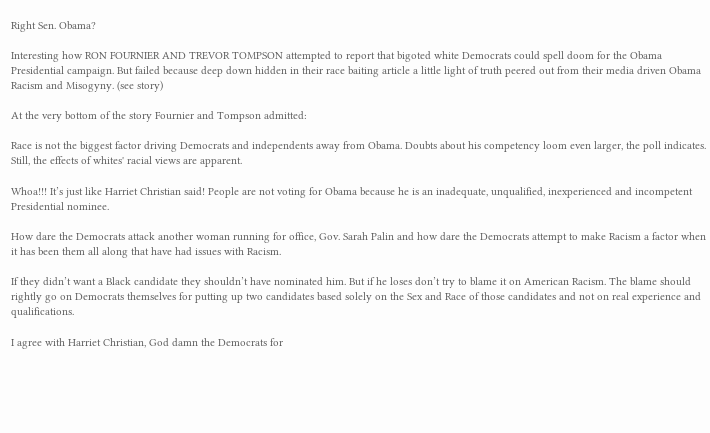Right Sen. Obama?

Interesting how RON FOURNIER AND TREVOR TOMPSON attempted to report that bigoted white Democrats could spell doom for the Obama Presidential campaign. But failed because deep down hidden in their race baiting article a little light of truth peered out from their media driven Obama Racism and Misogyny. (see story)

At the very bottom of the story Fournier and Tompson admitted:

Race is not the biggest factor driving Democrats and independents away from Obama. Doubts about his competency loom even larger, the poll indicates. Still, the effects of whites' racial views are apparent.

Whoa!!! It’s just like Harriet Christian said! People are not voting for Obama because he is an inadequate, unqualified, inexperienced and incompetent Presidential nominee.

How dare the Democrats attack another woman running for office, Gov. Sarah Palin and how dare the Democrats attempt to make Racism a factor when it has been them all along that have had issues with Racism.

If they didn’t want a Black candidate they shouldn’t have nominated him. But if he loses don’t try to blame it on American Racism. The blame should rightly go on Democrats themselves for putting up two candidates based solely on the Sex and Race of those candidates and not on real experience and qualifications.

I agree with Harriet Christian, God damn the Democrats for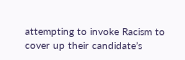attempting to invoke Racism to cover up their candidate’s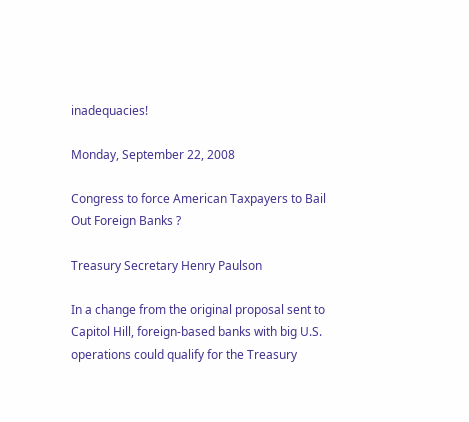inadequacies!

Monday, September 22, 2008

Congress to force American Taxpayers to Bail Out Foreign Banks ?

Treasury Secretary Henry Paulson

In a change from the original proposal sent to Capitol Hill, foreign-based banks with big U.S. operations could qualify for the Treasury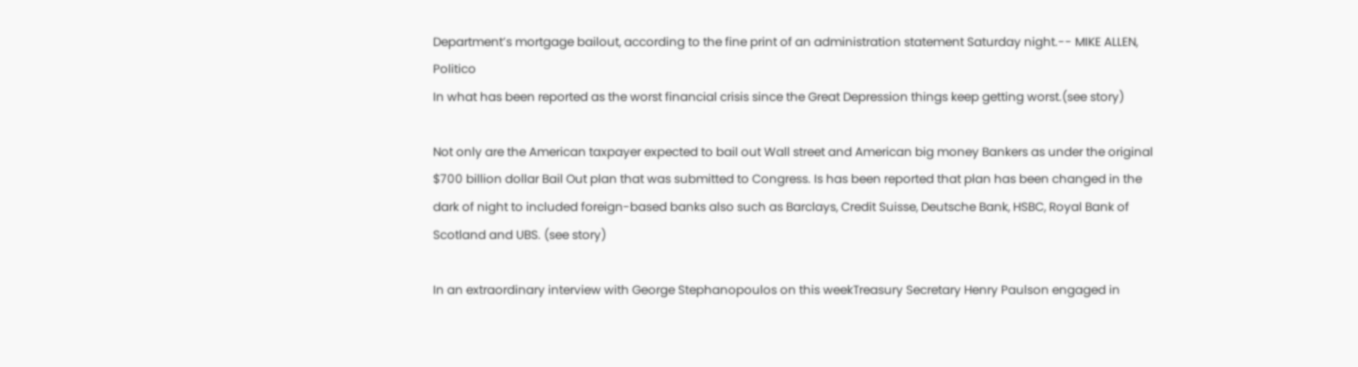Department’s mortgage bailout, according to the fine print of an administration statement Saturday night.-- MIKE ALLEN, Politico
In what has been reported as the worst financial crisis since the Great Depression things keep getting worst.(see story)

Not only are the American taxpayer expected to bail out Wall street and American big money Bankers as under the original $700 billion dollar Bail Out plan that was submitted to Congress. Is has been reported that plan has been changed in the dark of night to included foreign-based banks also such as Barclays, Credit Suisse, Deutsche Bank, HSBC, Royal Bank of Scotland and UBS. (see story)

In an extraordinary interview with George Stephanopoulos on this weekTreasury Secretary Henry Paulson engaged in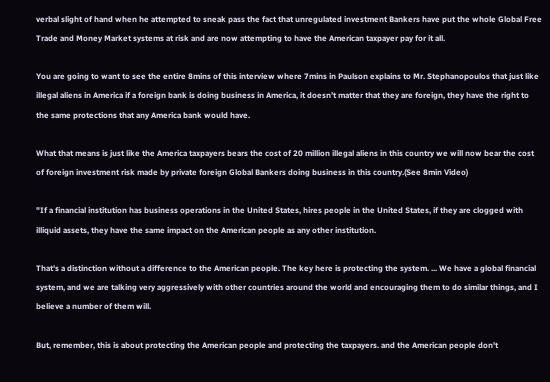verbal slight of hand when he attempted to sneak pass the fact that unregulated investment Bankers have put the whole Global Free Trade and Money Market systems at risk and are now attempting to have the American taxpayer pay for it all.

You are going to want to see the entire 8mins of this interview where 7mins in Paulson explains to Mr. Stephanopoulos that just like illegal aliens in America if a foreign bank is doing business in America, it doesn’t matter that they are foreign, they have the right to the same protections that any America bank would have.

What that means is just like the America taxpayers bears the cost of 20 million illegal aliens in this country we will now bear the cost of foreign investment risk made by private foreign Global Bankers doing business in this country.(See 8min Video)

"If a financial institution has business operations in the United States, hires people in the United States, if they are clogged with illiquid assets, they have the same impact on the American people as any other institution.

That's a distinction without a difference to the American people. The key here is protecting the system. ... We have a global financial system, and we are talking very aggressively with other countries around the world and encouraging them to do similar things, and I believe a number of them will.

But, remember, this is about protecting the American people and protecting the taxpayers. and the American people don't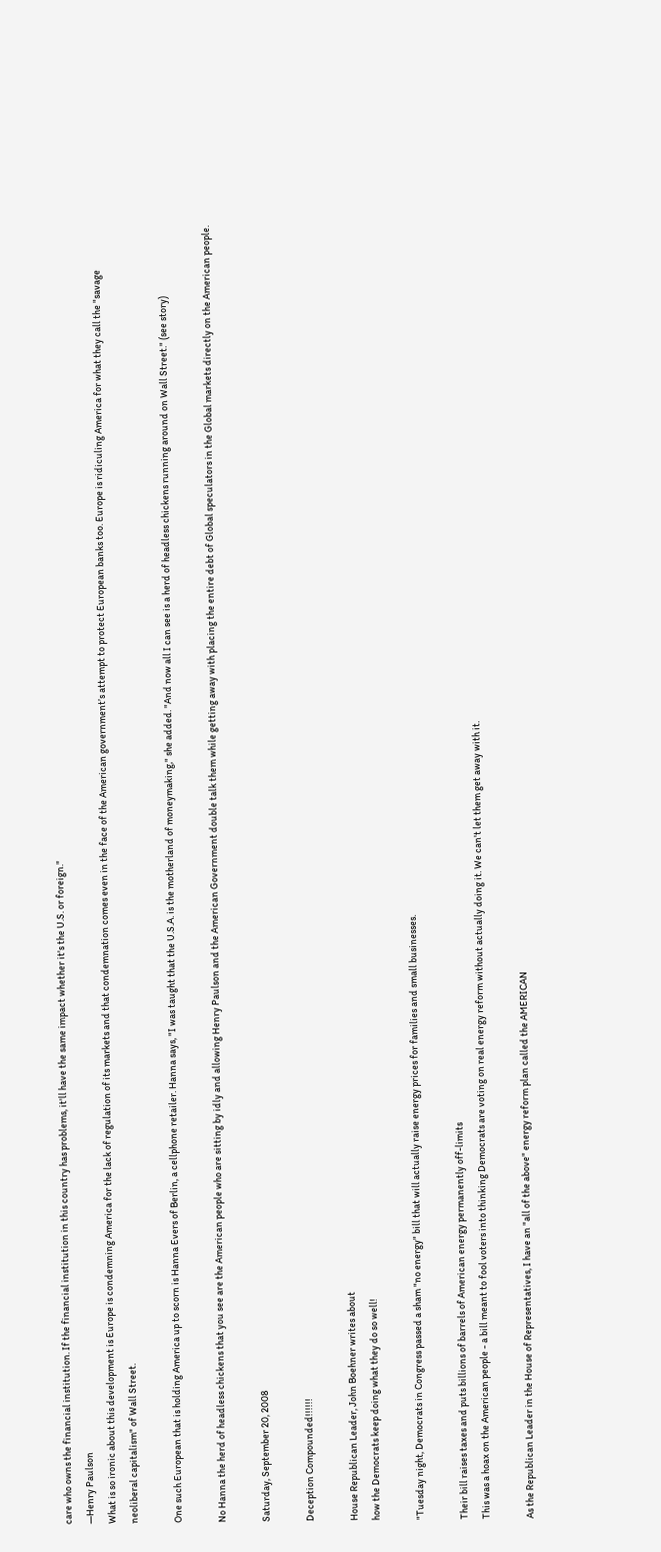care who owns the financial institution. If the financial institution in this country has problems, it'll have the same impact whether it's the U.S. or foreign."
—Henry Paulson
What is so ironic about this development is Europe is condemning America for the lack of regulation of its markets and that condemnation comes even in the face of the American government’s attempt to protect European banks too. Europe is ridiculing America for what they call the "savage neoliberal capitalism" of Wall Street.

One such European that is holding America up to scorn is Hanna Evers of Berlin, a cellphone retailer. Hanna says, "I was taught that the U.S.A. is the motherland of moneymaking," she added. "And now all I can see is a herd of headless chickens running around on Wall Street." (see story)

No Hanna the herd of headless chickens that you see are the American people who are sitting by idly and allowing Henry Paulson and the American Government double talk them while getting away with placing the entire debt of Global speculators in the Global markets directly on the American people.

Saturday, September 20, 2008

Deception Compounded!!!!!!

House Republican Leader, John Boehner writes about
how the Democrats keep doing what they do so well!

"Tuesday night, Democrats in Congress passed a sham "no energy" bill that will actually raise energy prices for families and small businesses.

Their bill raises taxes and puts billions of barrels of American energy permanently off-limits
This was a hoax on the American people - a bill meant to fool voters into thinking Democrats are voting on real energy reform without actually doing it. We can't let them get away with it.

As the Republican Leader in the House of Representatives, I have an "all of the above" energy reform plan called the AMERICAN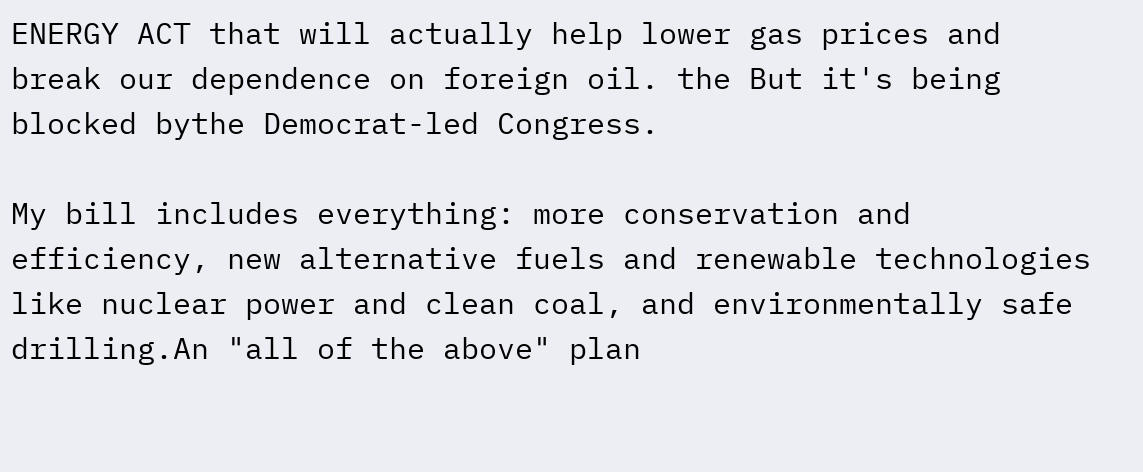ENERGY ACT that will actually help lower gas prices and break our dependence on foreign oil. the But it's being blocked bythe Democrat-led Congress.

My bill includes everything: more conservation and efficiency, new alternative fuels and renewable technologies like nuclear power and clean coal, and environmentally safe drilling.An "all of the above" plan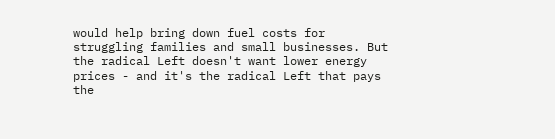would help bring down fuel costs for struggling families and small businesses. But the radical Left doesn't want lower energy prices - and it's the radical Left that pays the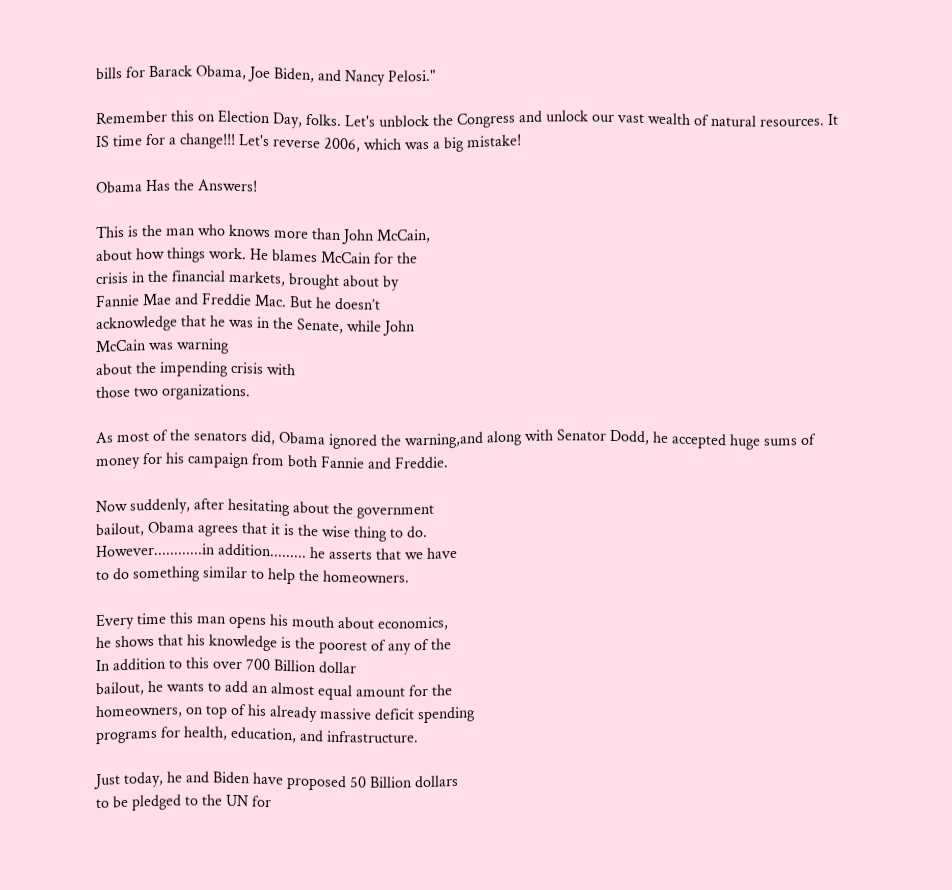bills for Barack Obama, Joe Biden, and Nancy Pelosi."

Remember this on Election Day, folks. Let's unblock the Congress and unlock our vast wealth of natural resources. It IS time for a change!!! Let's reverse 2006, which was a big mistake!

Obama Has the Answers!

This is the man who knows more than John McCain,
about how things work. He blames McCain for the
crisis in the financial markets, brought about by
Fannie Mae and Freddie Mac. But he doesn’t
acknowledge that he was in the Senate, while John
McCain was warning
about the impending crisis with
those two organizations.

As most of the senators did, Obama ignored the warning,and along with Senator Dodd, he accepted huge sums of
money for his campaign from both Fannie and Freddie.

Now suddenly, after hesitating about the government
bailout, Obama agrees that it is the wise thing to do.
However............in addition......... he asserts that we have
to do something similar to help the homeowners.

Every time this man opens his mouth about economics,
he shows that his knowledge is the poorest of any of the
In addition to this over 700 Billion dollar
bailout, he wants to add an almost equal amount for the
homeowners, on top of his already massive deficit spending
programs for health, education, and infrastructure.

Just today, he and Biden have proposed 50 Billion dollars
to be pledged to the UN for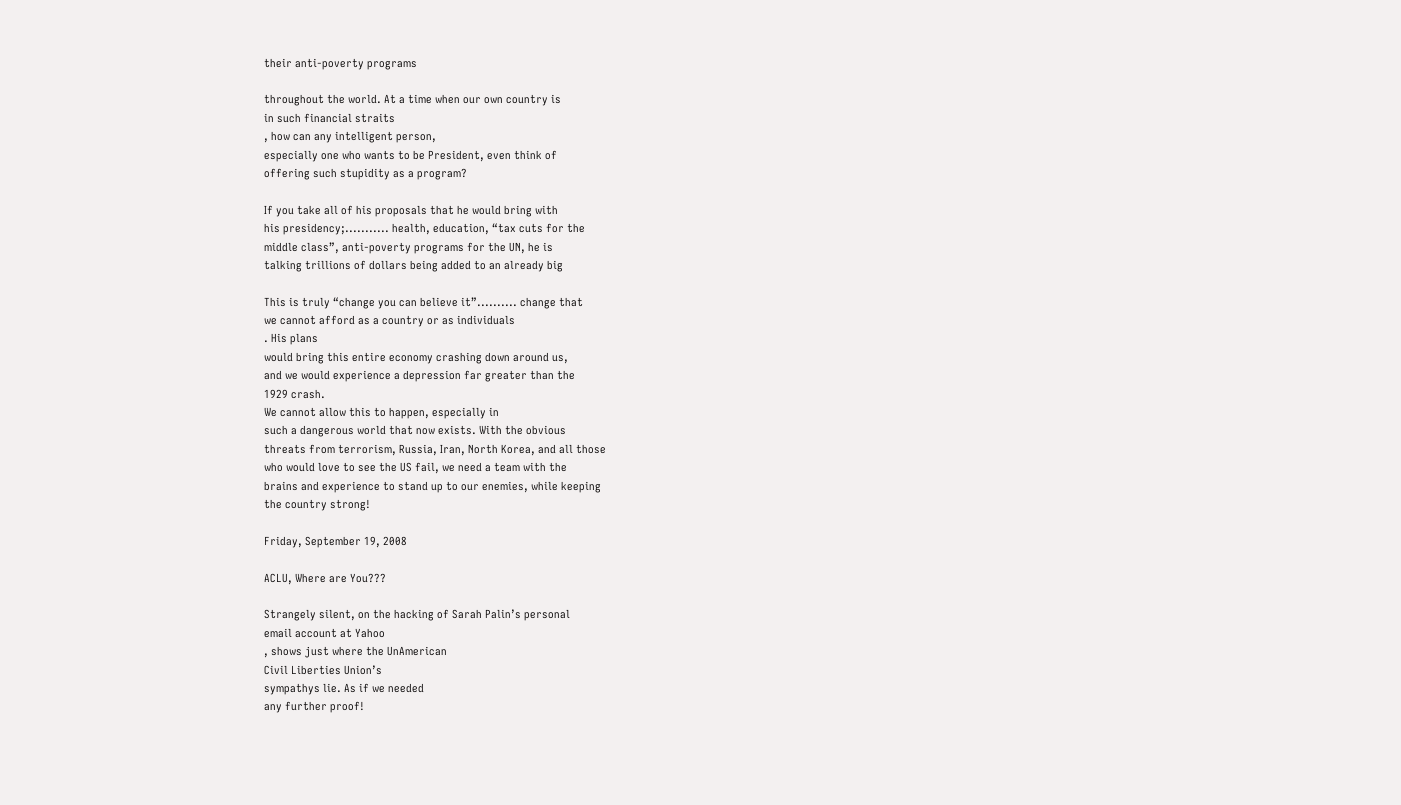their anti-poverty programs

throughout the world. At a time when our own country is
in such financial straits
, how can any intelligent person,
especially one who wants to be President, even think of
offering such stupidity as a program?

If you take all of his proposals that he would bring with
his presidency;........... health, education, “tax cuts for the
middle class”, anti-poverty programs for the UN, he is
talking trillions of dollars being added to an already big

This is truly “change you can believe it”.......... change that
we cannot afford as a country or as individuals
. His plans
would bring this entire economy crashing down around us,
and we would experience a depression far greater than the
1929 crash.
We cannot allow this to happen, especially in
such a dangerous world that now exists. With the obvious
threats from terrorism, Russia, Iran, North Korea, and all those
who would love to see the US fail, we need a team with the
brains and experience to stand up to our enemies, while keeping
the country strong!

Friday, September 19, 2008

ACLU, Where are You???

Strangely silent, on the hacking of Sarah Palin’s personal
email account at Yahoo
, shows just where the UnAmerican
Civil Liberties Union’s
sympathys lie. As if we needed
any further proof!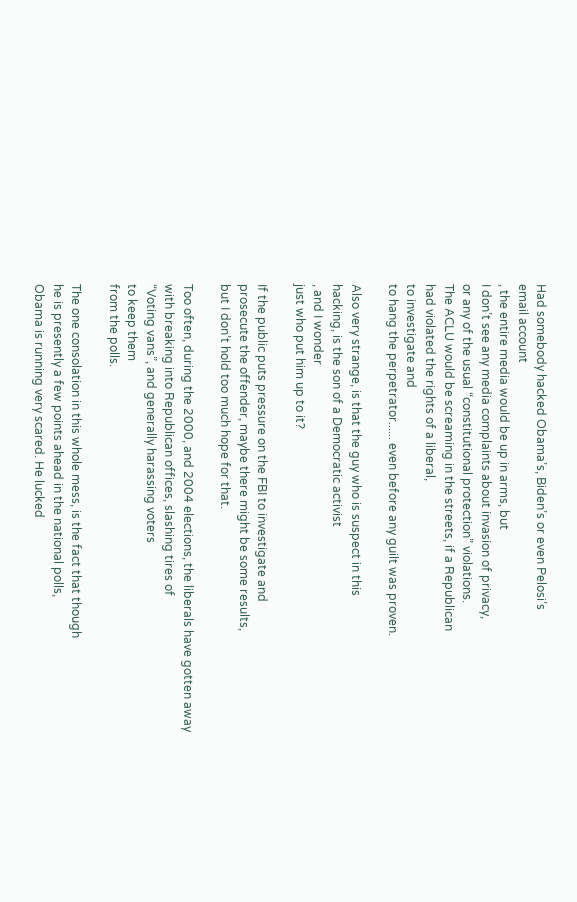Had somebody hacked Obama’s, Biden’s or even Pelosi’s
email account
, the entire media would be up in arms, but
I don’t see any media complaints about invasion of privacy,
or any of the usual “constitutional protection” violations.
The ACLU would be screaming in the streets, if a Republican
had violated the rights of a liberal,
to investigate and
to hang the perpetrator...... even before any guilt was proven.

Also very strange, is that the guy who is suspect in this
hacking, is the son of a Democratic activist
, and I wonder
just who put him up to it?

If the public puts pressure on the FBI to investigate and
prosecute the offender, maybe there might be some results,
but I don’t hold too much hope for that.

Too often, during the 2000, and 2004 elections, the liberals have gotten away
with breaking into Republican offices, slashing tires of
“Voting vans”, and generally harassing voters
to keep them
from the polls.

The one consolation in this whole mess, is the fact that though
he is presently a few points ahead in the national polls,
Obama is running very scared. He lucked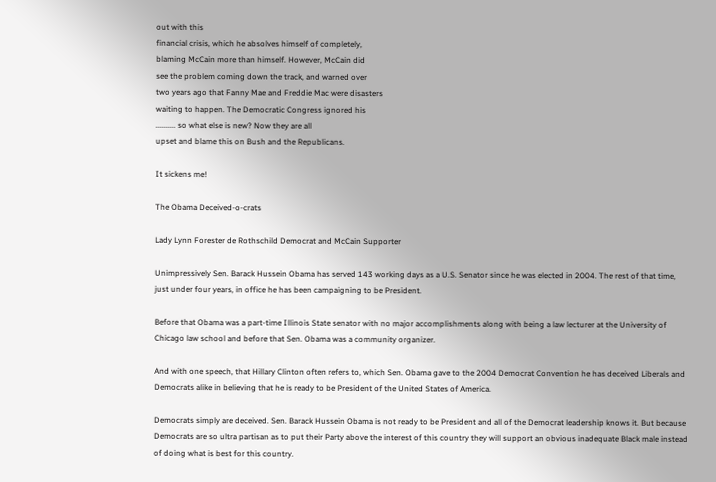out with this
financial crisis, which he absolves himself of completely,
blaming McCain more than himself. However, McCain did
see the problem coming down the track, and warned over
two years ago that Fanny Mae and Freddie Mac were disasters
waiting to happen. The Democratic Congress ignored his
.......... so what else is new? Now they are all
upset and blame this on Bush and the Republicans.

It sickens me!

The Obama Deceived-o-crats

Lady Lynn Forester de Rothschild Democrat and McCain Supporter

Unimpressively Sen. Barack Hussein Obama has served 143 working days as a U.S. Senator since he was elected in 2004. The rest of that time, just under four years, in office he has been campaigning to be President.

Before that Obama was a part-time Illinois State senator with no major accomplishments along with being a law lecturer at the University of Chicago law school and before that Sen. Obama was a community organizer.

And with one speech, that Hillary Clinton often refers to, which Sen. Obama gave to the 2004 Democrat Convention he has deceived Liberals and Democrats alike in believing that he is ready to be President of the United States of America.

Democrats simply are deceived. Sen. Barack Hussein Obama is not ready to be President and all of the Democrat leadership knows it. But because Democrats are so ultra partisan as to put their Party above the interest of this country they will support an obvious inadequate Black male instead of doing what is best for this country.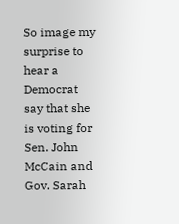So image my surprise to hear a Democrat say that she is voting for Sen. John McCain and Gov. Sarah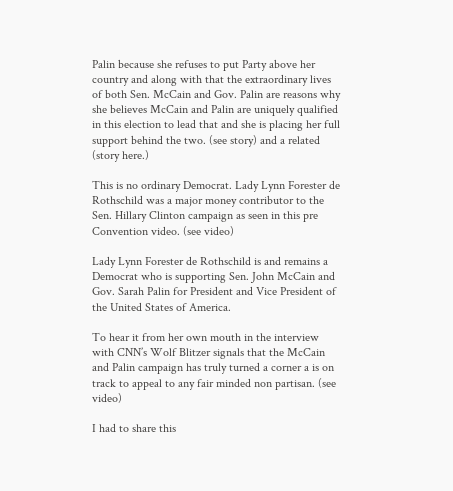Palin because she refuses to put Party above her country and along with that the extraordinary lives of both Sen. McCain and Gov. Palin are reasons why she believes McCain and Palin are uniquely qualified in this election to lead that and she is placing her full support behind the two. (see story) and a related (story here.)

This is no ordinary Democrat. Lady Lynn Forester de Rothschild was a major money contributor to the Sen. Hillary Clinton campaign as seen in this pre Convention video. (see video)

Lady Lynn Forester de Rothschild is and remains a Democrat who is supporting Sen. John McCain and Gov. Sarah Palin for President and Vice President of the United States of America.

To hear it from her own mouth in the interview with CNN’s Wolf Blitzer signals that the McCain and Palin campaign has truly turned a corner a is on track to appeal to any fair minded non partisan. (see video)

I had to share this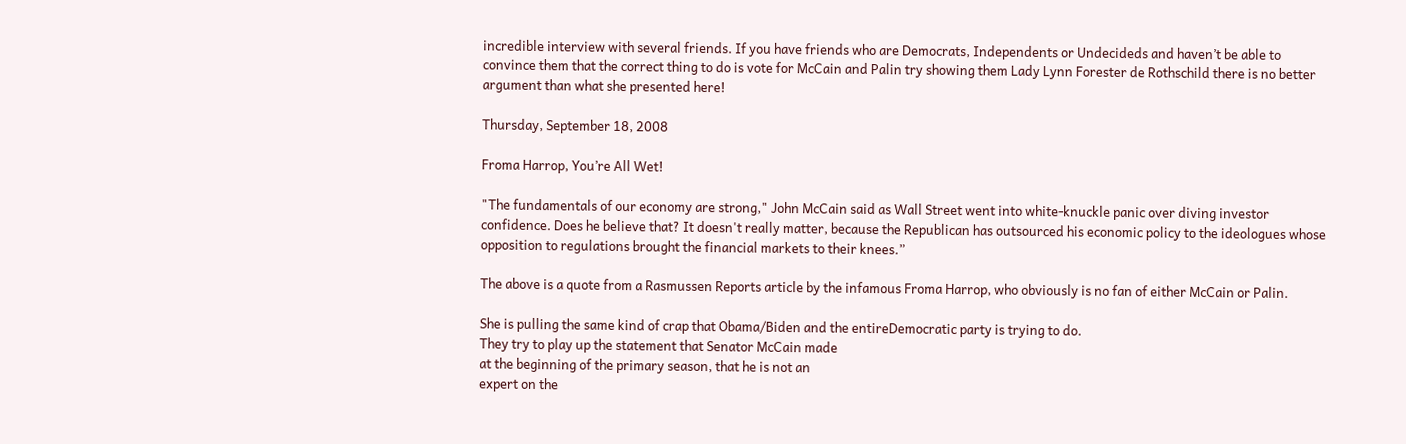incredible interview with several friends. If you have friends who are Democrats, Independents or Undecideds and haven’t be able to convince them that the correct thing to do is vote for McCain and Palin try showing them Lady Lynn Forester de Rothschild there is no better argument than what she presented here!

Thursday, September 18, 2008

Froma Harrop, You’re All Wet!

"The fundamentals of our economy are strong," John McCain said as Wall Street went into white-knuckle panic over diving investor confidence. Does he believe that? It doesn't really matter, because the Republican has outsourced his economic policy to the ideologues whose opposition to regulations brought the financial markets to their knees.”

The above is a quote from a Rasmussen Reports article by the infamous Froma Harrop, who obviously is no fan of either McCain or Palin.

She is pulling the same kind of crap that Obama/Biden and the entireDemocratic party is trying to do.
They try to play up the statement that Senator McCain made
at the beginning of the primary season, that he is not an
expert on the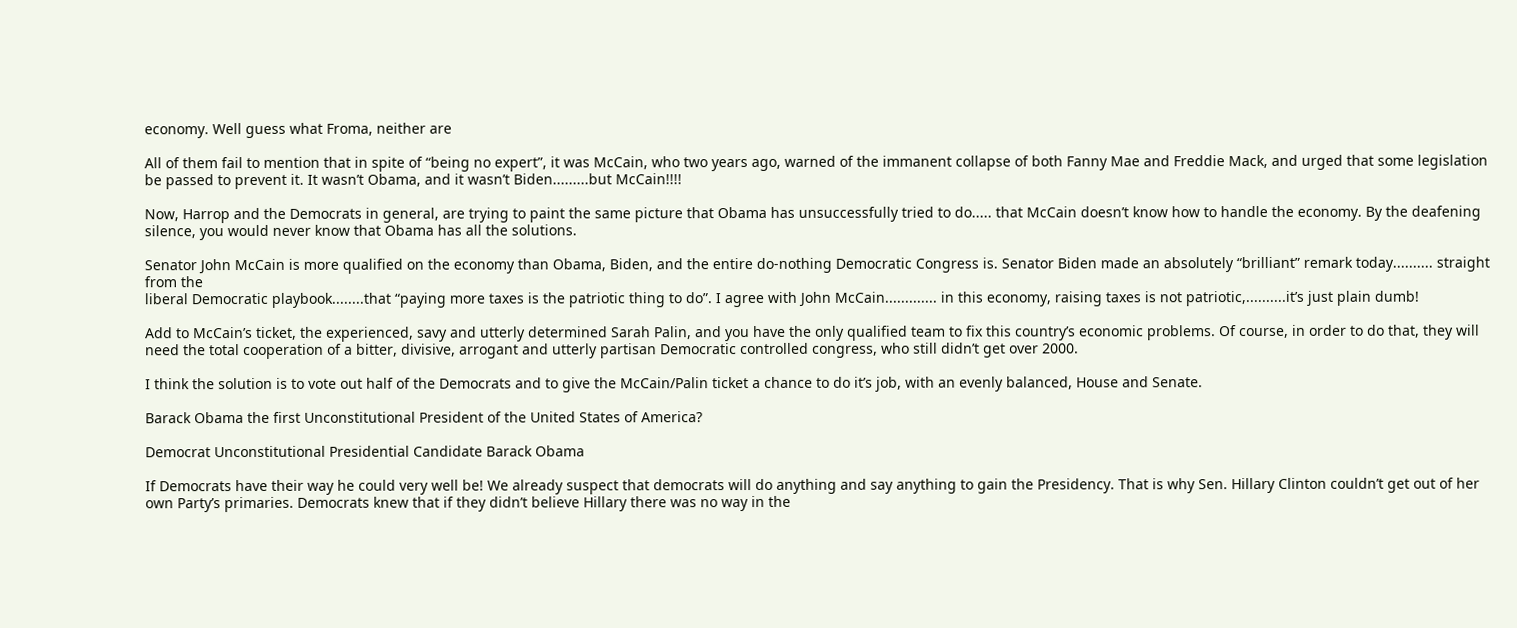economy. Well guess what Froma, neither are

All of them fail to mention that in spite of “being no expert”, it was McCain, who two years ago, warned of the immanent collapse of both Fanny Mae and Freddie Mack, and urged that some legislation be passed to prevent it. It wasn’t Obama, and it wasn’t Biden.........but McCain!!!!

Now, Harrop and the Democrats in general, are trying to paint the same picture that Obama has unsuccessfully tried to do..... that McCain doesn’t know how to handle the economy. By the deafening
silence, you would never know that Obama has all the solutions.

Senator John McCain is more qualified on the economy than Obama, Biden, and the entire do-nothing Democratic Congress is. Senator Biden made an absolutely “brilliant” remark today.......... straight from the
liberal Democratic playbook........that “paying more taxes is the patriotic thing to do”. I agree with John McCain............. in this economy, raising taxes is not patriotic,..........it’s just plain dumb!

Add to McCain’s ticket, the experienced, savy and utterly determined Sarah Palin, and you have the only qualified team to fix this country’s economic problems. Of course, in order to do that, they will need the total cooperation of a bitter, divisive, arrogant and utterly partisan Democratic controlled congress, who still didn’t get over 2000.

I think the solution is to vote out half of the Democrats and to give the McCain/Palin ticket a chance to do it’s job, with an evenly balanced, House and Senate.

Barack Obama the first Unconstitutional President of the United States of America?

Democrat Unconstitutional Presidential Candidate Barack Obama

If Democrats have their way he could very well be! We already suspect that democrats will do anything and say anything to gain the Presidency. That is why Sen. Hillary Clinton couldn’t get out of her own Party’s primaries. Democrats knew that if they didn’t believe Hillary there was no way in the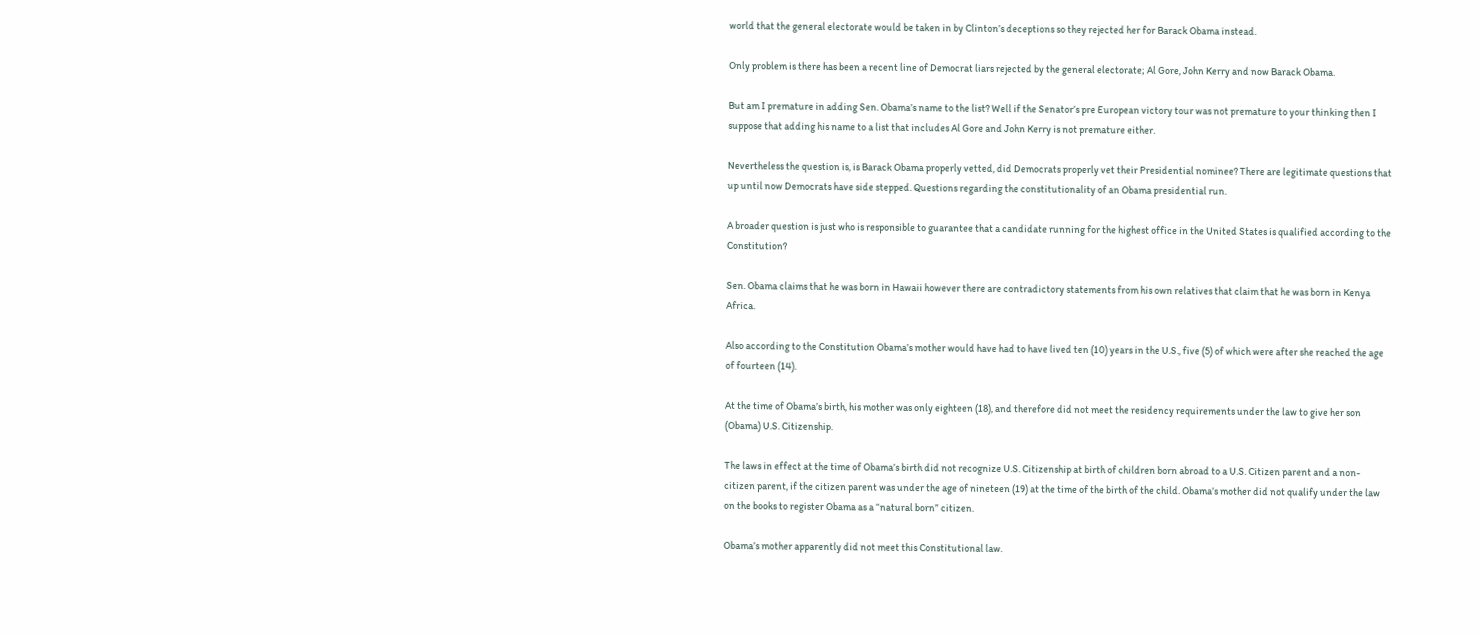world that the general electorate would be taken in by Clinton’s deceptions so they rejected her for Barack Obama instead.

Only problem is there has been a recent line of Democrat liars rejected by the general electorate; Al Gore, John Kerry and now Barack Obama.

But am I premature in adding Sen. Obama’s name to the list? Well if the Senator’s pre European victory tour was not premature to your thinking then I suppose that adding his name to a list that includes Al Gore and John Kerry is not premature either.

Nevertheless the question is, is Barack Obama properly vetted, did Democrats properly vet their Presidential nominee? There are legitimate questions that up until now Democrats have side stepped. Questions regarding the constitutionality of an Obama presidential run.

A broader question is just who is responsible to guarantee that a candidate running for the highest office in the United States is qualified according to the Constitution?

Sen. Obama claims that he was born in Hawaii however there are contradictory statements from his own relatives that claim that he was born in Kenya Africa.

Also according to the Constitution Obama’s mother would have had to have lived ten (10) years in the U.S., five (5) of which were after she reached the age of fourteen (14).

At the time of Obama’s birth, his mother was only eighteen (18), and therefore did not meet the residency requirements under the law to give her son (Obama) U.S. Citizenship.

The laws in effect at the time of Obama’s birth did not recognize U.S. Citizenship at birth of children born abroad to a U.S. Citizen parent and a non-citizen parent, if the citizen parent was under the age of nineteen (19) at the time of the birth of the child. Obama’s mother did not qualify under the law on the books to register Obama as a “natural born” citizen.

Obama’s mother apparently did not meet this Constitutional law.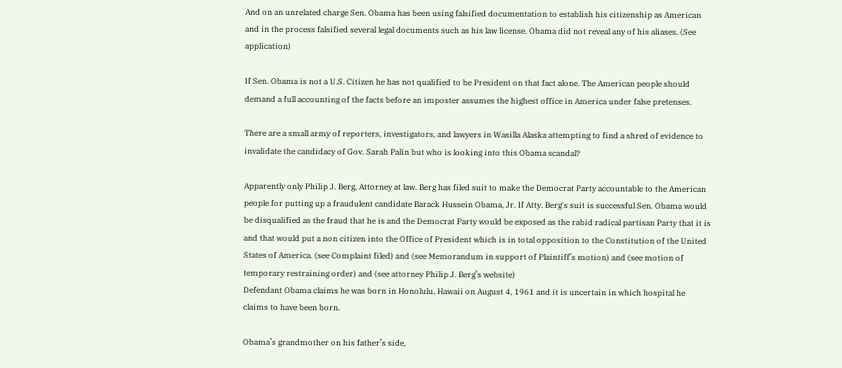And on an unrelated charge Sen. Obama has been using falsified documentation to establish his citizenship as American and in the process falsified several legal documents such as his law license. Obama did not reveal any of his aliases. (See application)

If Sen. Obama is not a U.S. Citizen he has not qualified to be President on that fact alone. The American people should demand a full accounting of the facts before an imposter assumes the highest office in America under false pretenses.

There are a small army of reporters, investigators, and lawyers in Wasilla Alaska attempting to find a shred of evidence to invalidate the candidacy of Gov. Sarah Palin but who is looking into this Obama scandal?

Apparently only Philip J. Berg, Attorney at law. Berg has filed suit to make the Democrat Party accountable to the American people for putting up a fraudulent candidate Barack Hussein Obama, Jr. If Atty. Berg's suit is successful Sen. Obama would be disqualified as the fraud that he is and the Democrat Party would be exposed as the rabid radical partisan Party that it is and that would put a non citizen into the Office of President which is in total opposition to the Constitution of the United States of America. (see Complaint filed) and (see Memorandum in support of Plaintiff’s motion) and (see motion of temporary restraining order) and (see attorney Philip J. Berg’s website)
Defendant Obama claims he was born in Honolulu, Hawaii on August 4, 1961 and it is uncertain in which hospital he claims to have been born.

Obama’s grandmother on his father’s side,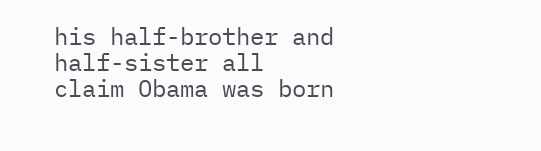his half-brother and half-sister all claim Obama was born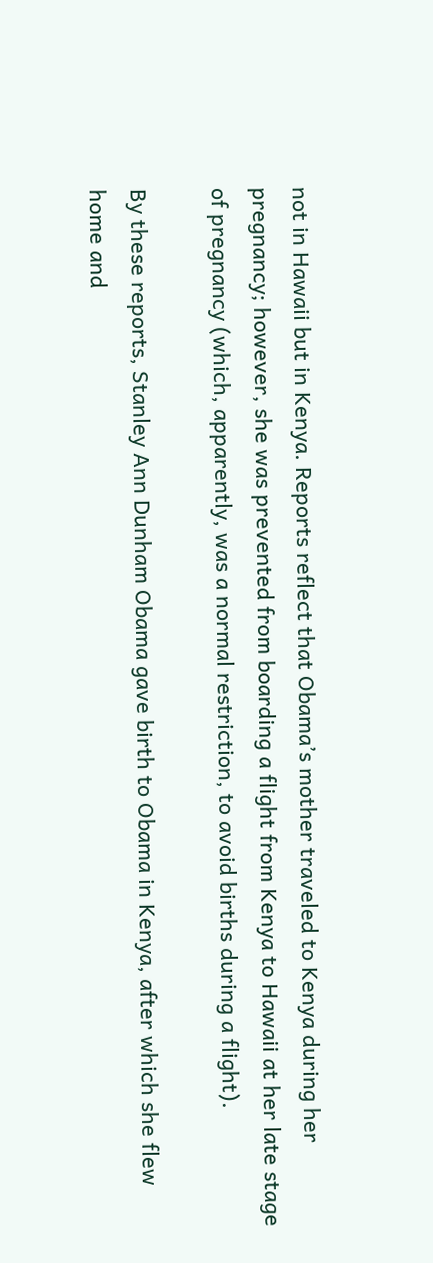not in Hawaii but in Kenya. Reports reflect that Obama’s mother traveled to Kenya during her pregnancy; however, she was prevented from boarding a flight from Kenya to Hawaii at her late stage of pregnancy (which, apparently, was a normal restriction, to avoid births during a flight).

By these reports, Stanley Ann Dunham Obama gave birth to Obama in Kenya, after which she flew home and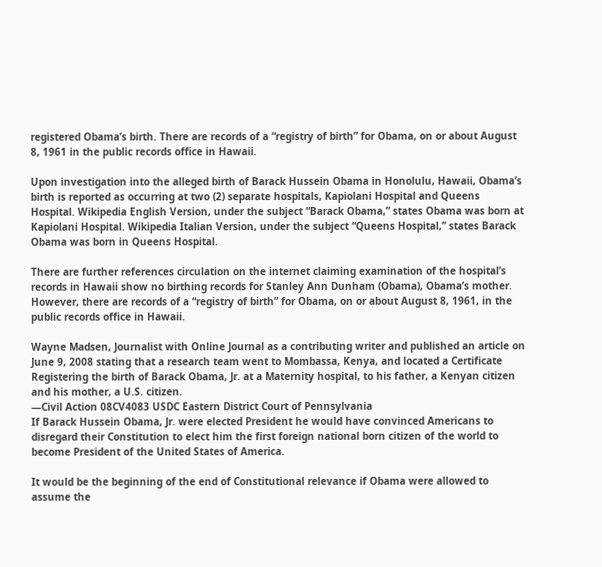registered Obama’s birth. There are records of a “registry of birth” for Obama, on or about August 8, 1961 in the public records office in Hawaii.

Upon investigation into the alleged birth of Barack Hussein Obama in Honolulu, Hawaii, Obama’s birth is reported as occurring at two (2) separate hospitals, Kapiolani Hospital and Queens Hospital. Wikipedia English Version, under the subject “Barack Obama,” states Obama was born at Kapiolani Hospital. Wikipedia Italian Version, under the subject “Queens Hospital,” states Barack Obama was born in Queens Hospital.

There are further references circulation on the internet claiming examination of the hospital’s records in Hawaii show no birthing records for Stanley Ann Dunham (Obama), Obama’s mother. However, there are records of a “registry of birth” for Obama, on or about August 8, 1961, in the public records office in Hawaii.

Wayne Madsen, Journalist with Online Journal as a contributing writer and published an article on June 9, 2008 stating that a research team went to Mombassa, Kenya, and located a Certificate Registering the birth of Barack Obama, Jr. at a Maternity hospital, to his father, a Kenyan citizen and his mother, a U.S. citizen.
—Civil Action 08CV4083 USDC Eastern District Court of Pennsylvania
If Barack Hussein Obama, Jr. were elected President he would have convinced Americans to disregard their Constitution to elect him the first foreign national born citizen of the world to become President of the United States of America.

It would be the beginning of the end of Constitutional relevance if Obama were allowed to assume the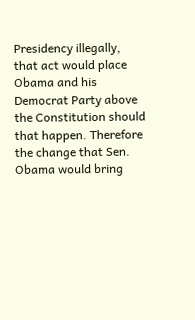Presidency illegally, that act would place Obama and his Democrat Party above the Constitution should that happen. Therefore the change that Sen. Obama would bring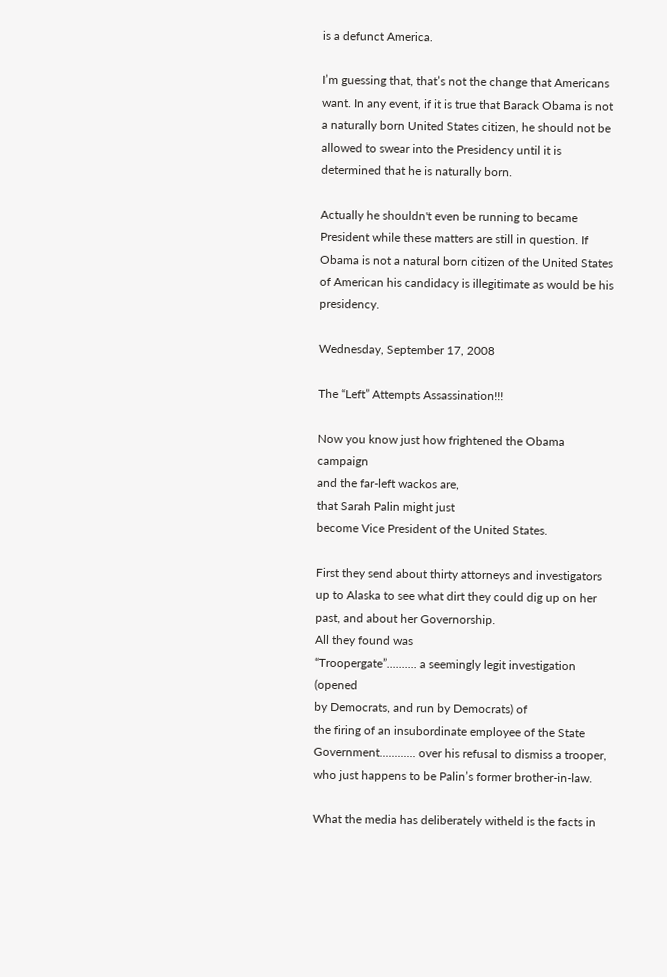is a defunct America.

I’m guessing that, that’s not the change that Americans want. In any event, if it is true that Barack Obama is not a naturally born United States citizen, he should not be allowed to swear into the Presidency until it is determined that he is naturally born.

Actually he shouldn't even be running to became President while these matters are still in question. If Obama is not a natural born citizen of the United States of American his candidacy is illegitimate as would be his presidency.

Wednesday, September 17, 2008

The “Left” Attempts Assassination!!!

Now you know just how frightened the Obama campaign
and the far-left wackos are,
that Sarah Palin might just
become Vice President of the United States.

First they send about thirty attorneys and investigators
up to Alaska to see what dirt they could dig up on her
past, and about her Governorship.
All they found was
“Troopergate”.......... a seemingly legit investigation (opened
by Democrats, and run by Democrats) of
the firing of an insubordinate employee of the State
Government............ over his refusal to dismiss a trooper,
who just happens to be Palin’s former brother-in-law.

What the media has deliberately witheld is the facts in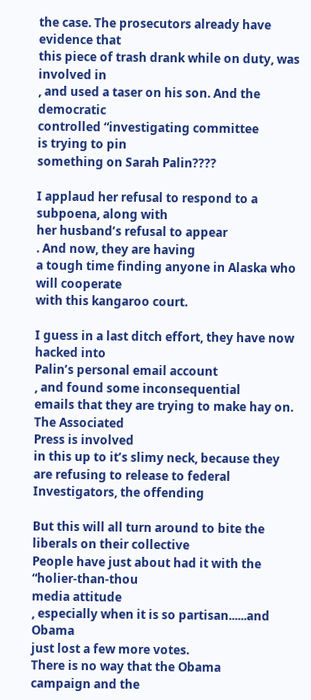the case. The prosecutors already have evidence that
this piece of trash drank while on duty, was involved in
, and used a taser on his son. And the democratic
controlled “investigating committee
is trying to pin
something on Sarah Palin????

I applaud her refusal to respond to a subpoena, along with
her husband’s refusal to appear
. And now, they are having
a tough time finding anyone in Alaska who will cooperate
with this kangaroo court.

I guess in a last ditch effort, they have now hacked into
Palin’s personal email account
, and found some inconsequential
emails that they are trying to make hay on. The Associated
Press is involved
in this up to it’s slimy neck, because they
are refusing to release to federal Investigators, the offending

But this will all turn around to bite the liberals on their collective
People have just about had it with the “holier-than-thou
media attitude
, especially when it is so partisan......and Obama
just lost a few more votes.
There is no way that the Obama
campaign and the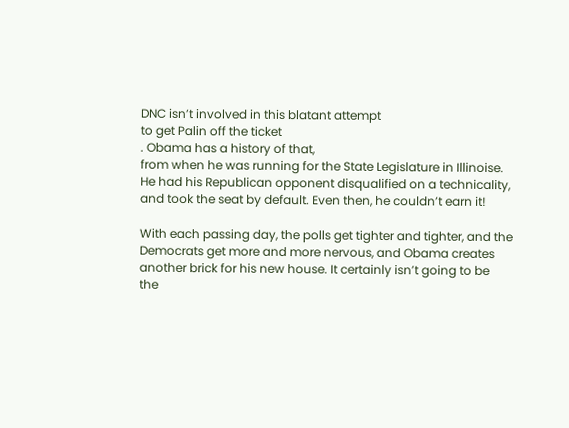DNC isn’t involved in this blatant attempt
to get Palin off the ticket
. Obama has a history of that,
from when he was running for the State Legislature in Illinoise.
He had his Republican opponent disqualified on a technicality,
and took the seat by default. Even then, he couldn’t earn it!

With each passing day, the polls get tighter and tighter, and the
Democrats get more and more nervous, and Obama creates
another brick for his new house. It certainly isn’t going to be
the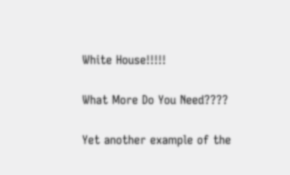White House!!!!!

What More Do You Need????

Yet another example of the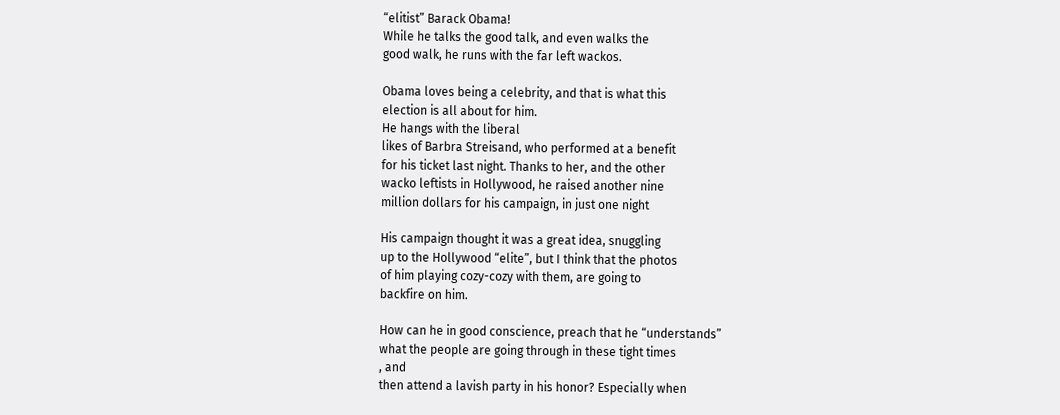“elitist” Barack Obama!
While he talks the good talk, and even walks the
good walk, he runs with the far left wackos.

Obama loves being a celebrity, and that is what this
election is all about for him.
He hangs with the liberal
likes of Barbra Streisand, who performed at a benefit
for his ticket last night. Thanks to her, and the other
wacko leftists in Hollywood, he raised another nine
million dollars for his campaign, in just one night

His campaign thought it was a great idea, snuggling
up to the Hollywood “elite”, but I think that the photos
of him playing cozy-cozy with them, are going to
backfire on him.

How can he in good conscience, preach that he “understands”
what the people are going through in these tight times
, and
then attend a lavish party in his honor? Especially when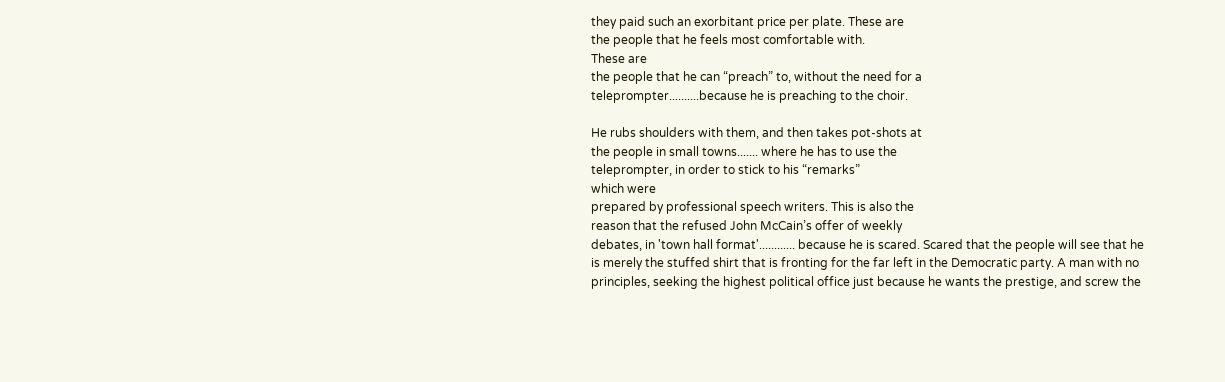they paid such an exorbitant price per plate. These are
the people that he feels most comfortable with.
These are
the people that he can “preach” to, without the need for a
teleprompter..........because he is preaching to the choir.

He rubs shoulders with them, and then takes pot-shots at
the people in small towns....... where he has to use the
teleprompter, in order to stick to his “remarks”
which were
prepared by professional speech writers. This is also the
reason that the refused John McCain’s offer of weekly
debates, in 'town hall format'............ because he is scared. Scared that the people will see that he is merely the stuffed shirt that is fronting for the far left in the Democratic party. A man with no principles, seeking the highest political office just because he wants the prestige, and screw the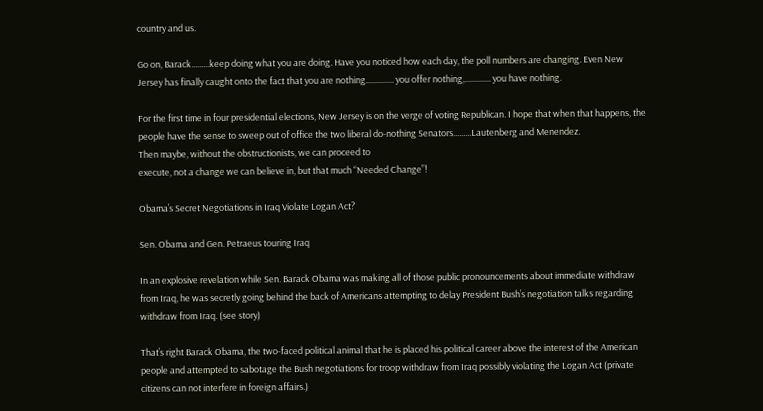country and us.

Go on, Barack.........keep doing what you are doing. Have you noticed how each day, the poll numbers are changing. Even New Jersey has finally caught onto the fact that you are nothing.............. you offer nothing,............. you have nothing.

For the first time in four presidential elections, New Jersey is on the verge of voting Republican. I hope that when that happens, the people have the sense to sweep out of office the two liberal do-nothing Senators.........Lautenberg and Menendez.
Then maybe, without the obstructionists, we can proceed to
execute, not a change we can believe in, but that much “Needed Change”!

Obama’s Secret Negotiations in Iraq Violate Logan Act?

Sen. Obama and Gen. Petraeus touring Iraq

In an explosive revelation while Sen. Barack Obama was making all of those public pronouncements about immediate withdraw from Iraq, he was secretly going behind the back of Americans attempting to delay President Bush’s negotiation talks regarding withdraw from Iraq. (see story)

That’s right Barack Obama, the two-faced political animal that he is placed his political career above the interest of the American people and attempted to sabotage the Bush negotiations for troop withdraw from Iraq possibly violating the Logan Act (private citizens can not interfere in foreign affairs.)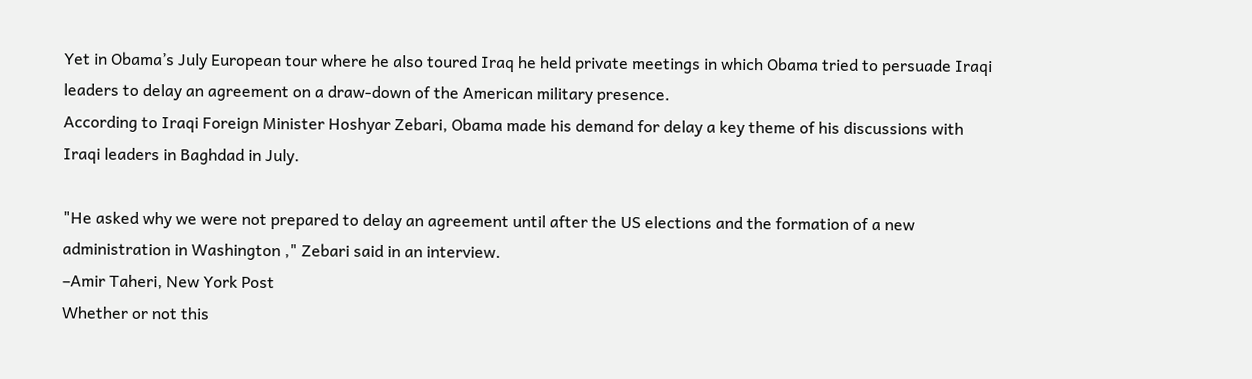Yet in Obama’s July European tour where he also toured Iraq he held private meetings in which Obama tried to persuade Iraqi leaders to delay an agreement on a draw-down of the American military presence.
According to Iraqi Foreign Minister Hoshyar Zebari, Obama made his demand for delay a key theme of his discussions with Iraqi leaders in Baghdad in July.

"He asked why we were not prepared to delay an agreement until after the US elections and the formation of a new administration in Washington ," Zebari said in an interview.
–Amir Taheri, New York Post
Whether or not this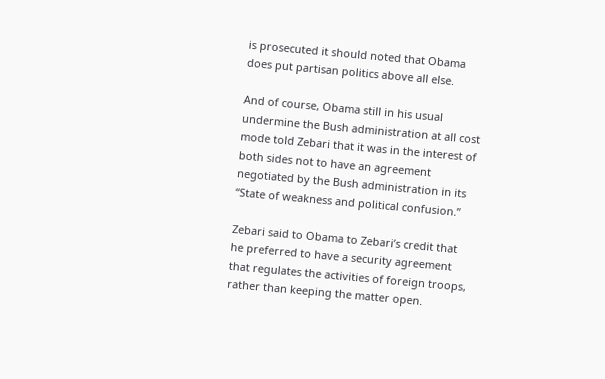is prosecuted it should noted that Obama does put partisan politics above all else.

And of course, Obama still in his usual undermine the Bush administration at all cost mode told Zebari that it was in the interest of both sides not to have an agreement negotiated by the Bush administration in its “State of weakness and political confusion.”

Zebari said to Obama to Zebari’s credit that he preferred to have a security agreement that regulates the activities of foreign troops, rather than keeping the matter open.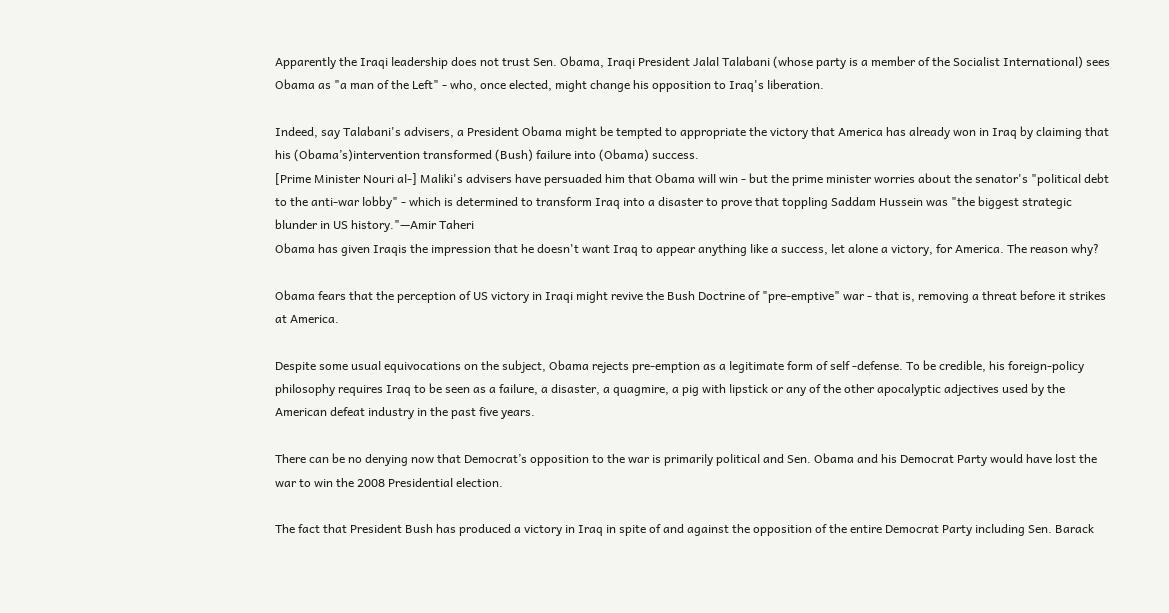Apparently the Iraqi leadership does not trust Sen. Obama, Iraqi President Jalal Talabani (whose party is a member of the Socialist International) sees Obama as "a man of the Left" - who, once elected, might change his opposition to Iraq's liberation.

Indeed, say Talabani's advisers, a President Obama might be tempted to appropriate the victory that America has already won in Iraq by claiming that his (Obama’s)intervention transformed (Bush) failure into (Obama) success.
[Prime Minister Nouri al-] Maliki's advisers have persuaded him that Obama will win - but the prime minister worries about the senator's "political debt to the anti-war lobby" - which is determined to transform Iraq into a disaster to prove that toppling Saddam Hussein was "the biggest strategic blunder in US history."—Amir Taheri
Obama has given Iraqis the impression that he doesn't want Iraq to appear anything like a success, let alone a victory, for America. The reason why?

Obama fears that the perception of US victory in Iraqi might revive the Bush Doctrine of "pre-emptive" war - that is, removing a threat before it strikes at America.

Despite some usual equivocations on the subject, Obama rejects pre-emption as a legitimate form of self -defense. To be credible, his foreign-policy philosophy requires Iraq to be seen as a failure, a disaster, a quagmire, a pig with lipstick or any of the other apocalyptic adjectives used by the American defeat industry in the past five years.

There can be no denying now that Democrat’s opposition to the war is primarily political and Sen. Obama and his Democrat Party would have lost the war to win the 2008 Presidential election.

The fact that President Bush has produced a victory in Iraq in spite of and against the opposition of the entire Democrat Party including Sen. Barack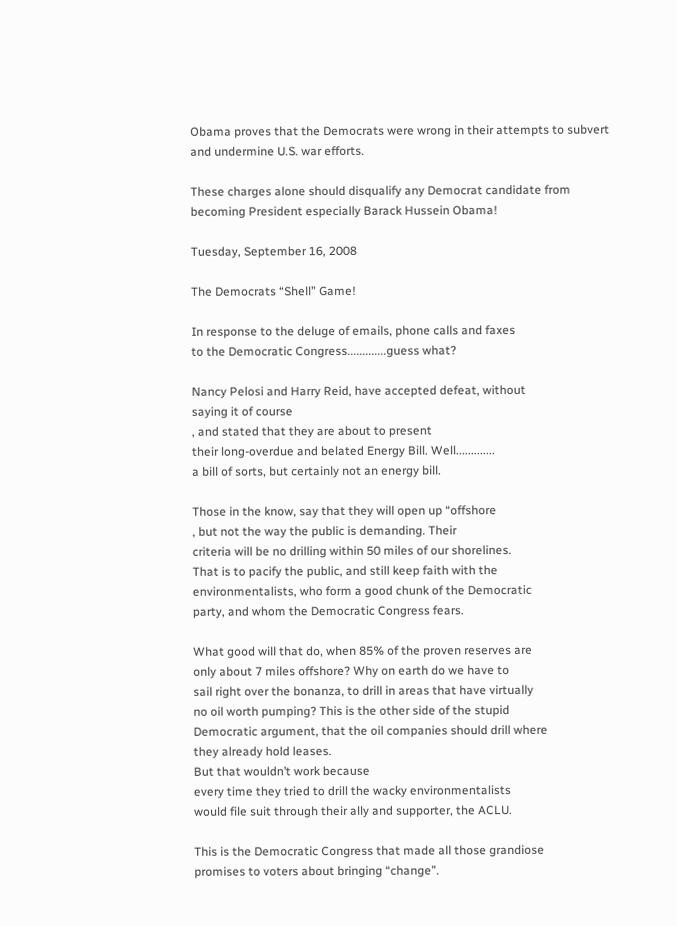Obama proves that the Democrats were wrong in their attempts to subvert and undermine U.S. war efforts.

These charges alone should disqualify any Democrat candidate from becoming President especially Barack Hussein Obama!

Tuesday, September 16, 2008

The Democrats “Shell” Game!

In response to the deluge of emails, phone calls and faxes
to the Democratic Congress.............guess what?

Nancy Pelosi and Harry Reid, have accepted defeat, without
saying it of course
, and stated that they are about to present
their long-overdue and belated Energy Bill. Well.............
a bill of sorts, but certainly not an energy bill.

Those in the know, say that they will open up “offshore
, but not the way the public is demanding. Their
criteria will be no drilling within 50 miles of our shorelines.
That is to pacify the public, and still keep faith with the
environmentalists, who form a good chunk of the Democratic
party, and whom the Democratic Congress fears.

What good will that do, when 85% of the proven reserves are
only about 7 miles offshore? Why on earth do we have to
sail right over the bonanza, to drill in areas that have virtually
no oil worth pumping? This is the other side of the stupid
Democratic argument, that the oil companies should drill where
they already hold leases.
But that wouldn’t work because
every time they tried to drill the wacky environmentalists
would file suit through their ally and supporter, the ACLU.

This is the Democratic Congress that made all those grandiose
promises to voters about bringing “change”.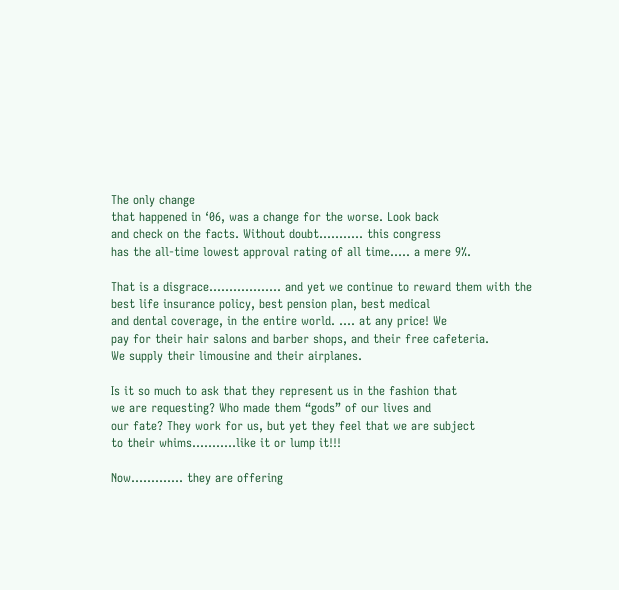The only change
that happened in ‘06, was a change for the worse. Look back
and check on the facts. Without doubt........... this congress
has the all-time lowest approval rating of all time..... a mere 9%.

That is a disgrace.................. and yet we continue to reward them with the best life insurance policy, best pension plan, best medical
and dental coverage, in the entire world. .... at any price! We
pay for their hair salons and barber shops, and their free cafeteria.
We supply their limousine and their airplanes.

Is it so much to ask that they represent us in the fashion that
we are requesting? Who made them “gods” of our lives and
our fate? They work for us, but yet they feel that we are subject
to their whims...........like it or lump it!!!

Now............. they are offering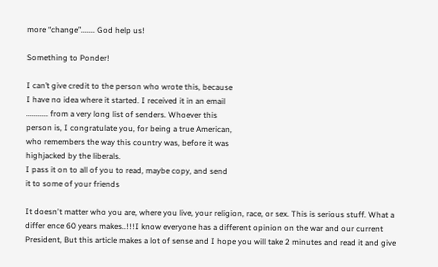more “change”....... God help us!

Something to Ponder!

I can’t give credit to the person who wrote this, because
I have no idea where it started. I received it in an email
........... from a very long list of senders. Whoever this
person is, I congratulate you, for being a true American,
who remembers the way this country was, before it was
highjacked by the liberals.
I pass it on to all of you to read, maybe copy, and send
it to some of your friends

It doesn't matter who you are, where you live, your religion, race, or sex. This is serious stuff. What a differ ence 60 years makes..!!!I know everyone has a different opinion on the war and our current President, But this article makes a lot of sense and I hope you will take 2 minutes and read it and give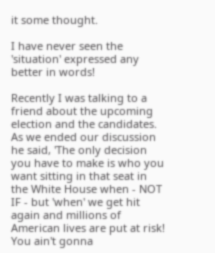it some thought.

I have never seen the 'situation' expressed any better in words!

Recently I was talking to a friend about the upcoming election and the candidates. As we ended our discussion he said, 'The only decision you have to make is who you want sitting in that seat in the White House when - NOT IF - but 'when' we get hit again and millions of American lives are put at risk! You ain't gonna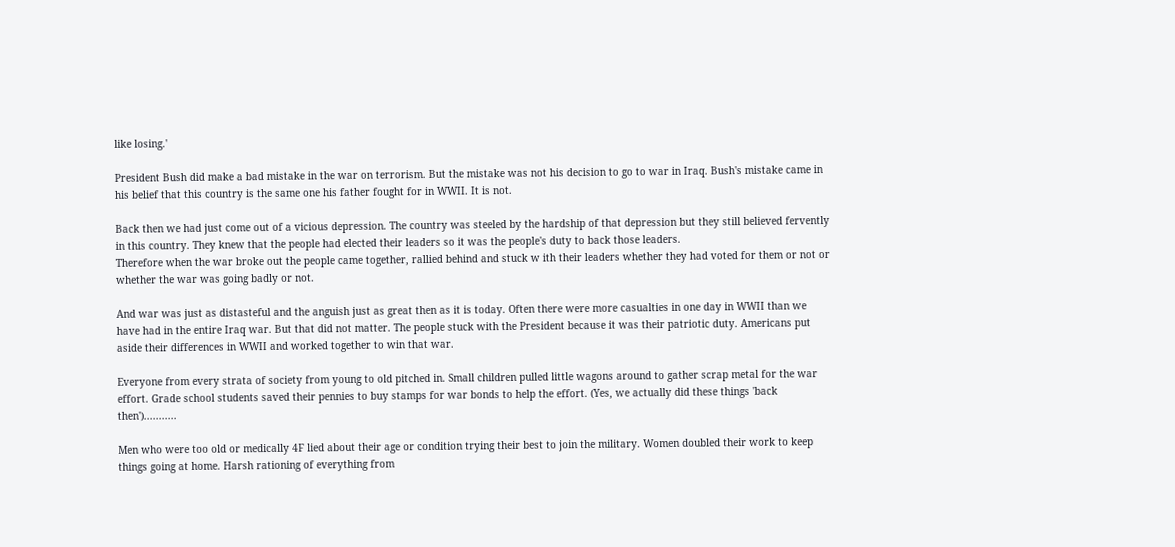like losing.'

President Bush did make a bad mistake in the war on terrorism. But the mistake was not his decision to go to war in Iraq. Bush's mistake came in his belief that this country is the same one his father fought for in WWII. It is not.

Back then we had just come out of a vicious depression. The country was steeled by the hardship of that depression but they still believed fervently in this country. They knew that the people had elected their leaders so it was the people's duty to back those leaders.
Therefore when the war broke out the people came together, rallied behind and stuck w ith their leaders whether they had voted for them or not or whether the war was going badly or not.

And war was just as distasteful and the anguish just as great then as it is today. Often there were more casualties in one day in WWII than we have had in the entire Iraq war. But that did not matter. The people stuck with the President because it was their patriotic duty. Americans put aside their differences in WWII and worked together to win that war.

Everyone from every strata of society from young to old pitched in. Small children pulled little wagons around to gather scrap metal for the war effort. Grade school students saved their pennies to buy stamps for war bonds to help the effort. (Yes, we actually did these things 'back then')...........

Men who were too old or medically 4F lied about their age or condition trying their best to join the military. Women doubled their work to keep things going at home. Harsh rationing of everything from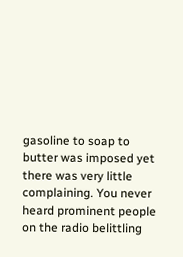gasoline to soap to butter was imposed yet there was very little complaining. You never heard prominent people on the radio belittling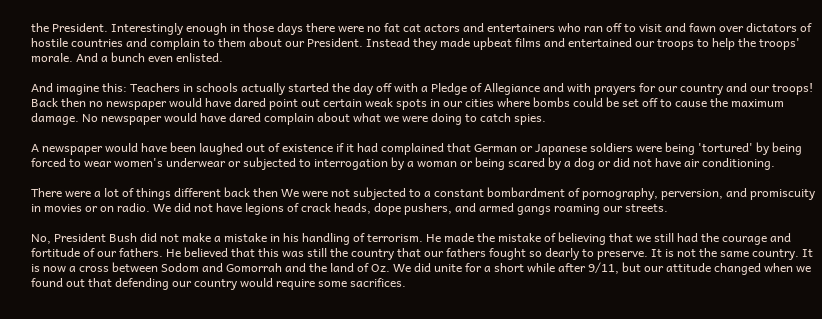the President. Interestingly enough in those days there were no fat cat actors and entertainers who ran off to visit and fawn over dictators of hostile countries and complain to them about our President. Instead they made upbeat films and entertained our troops to help the troops' morale. And a bunch even enlisted.

And imagine this: Teachers in schools actually started the day off with a Pledge of Allegiance and with prayers for our country and our troops! Back then no newspaper would have dared point out certain weak spots in our cities where bombs could be set off to cause the maximum damage. No newspaper would have dared complain about what we were doing to catch spies.

A newspaper would have been laughed out of existence if it had complained that German or Japanese soldiers were being 'tortured' by being forced to wear women's underwear or subjected to interrogation by a woman or being scared by a dog or did not have air conditioning.

There were a lot of things different back then We were not subjected to a constant bombardment of pornography, perversion, and promiscuity in movies or on radio. We did not have legions of crack heads, dope pushers, and armed gangs roaming our streets.

No, President Bush did not make a mistake in his handling of terrorism. He made the mistake of believing that we still had the courage and fortitude of our fathers. He believed that this was still the country that our fathers fought so dearly to preserve. It is not the same country. It is now a cross between Sodom and Gomorrah and the land of Oz. We did unite for a short while after 9/11, but our attitude changed when we found out that defending our country would require some sacrifices.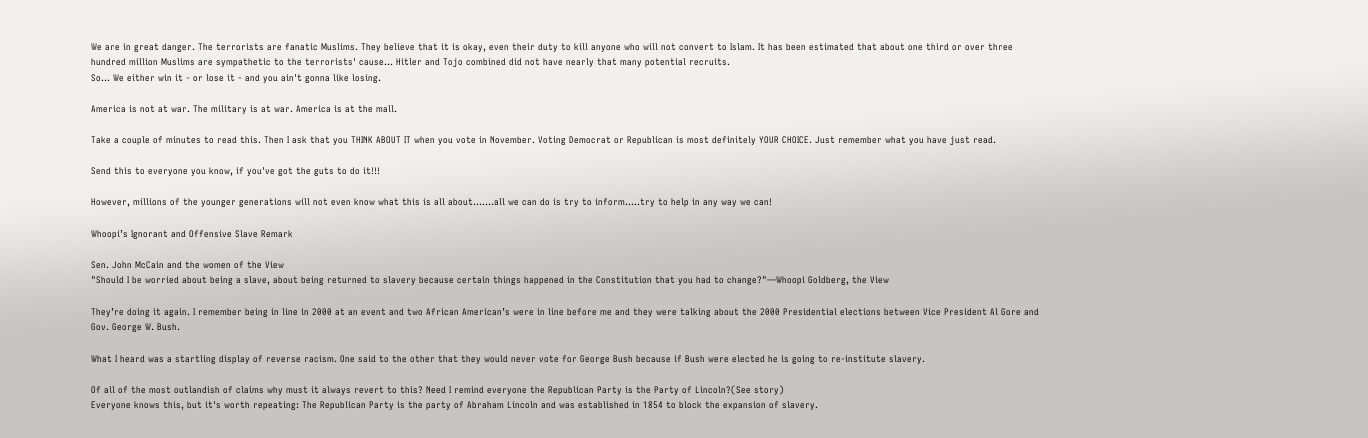We are in great danger. The terrorists are fanatic Muslims. They believe that it is okay, even their duty to kill anyone who will not convert to Islam. It has been estimated that about one third or over three hundred million Muslims are sympathetic to the terrorists' cause... Hitler and Tojo combined did not have nearly that many potential recruits.
So... We either win it - or lose it - and you ain't gonna like losing.

America is not at war. The military is at war. America is at the mall.

Take a couple of minutes to read this. Then I ask that you THINK ABOUT IT when you vote in November. Voting Democrat or Republican is most definitely YOUR CHOICE. Just remember what you have just read.

Send this to everyone you know, if you've got the guts to do it!!!

However, millions of the younger generations will not even know what this is all about.......all we can do is try to inform.....try to help in any way we can!

Whoopi’s Ignorant and Offensive Slave Remark

Sen. John McCain and the women of the View
"Should I be worried about being a slave, about being returned to slavery because certain things happened in the Constitution that you had to change?"—Whoopi Goldberg, the View

They’re doing it again. I remember being in line in 2000 at an event and two African American’s were in line before me and they were talking about the 2000 Presidential elections between Vice President Al Gore and Gov. George W. Bush.

What I heard was a startling display of reverse racism. One said to the other that they would never vote for George Bush because if Bush were elected he is going to re-institute slavery.

Of all of the most outlandish of claims why must it always revert to this? Need I remind everyone the Republican Party is the Party of Lincoln?(See story)
Everyone knows this, but it's worth repeating: The Republican Party is the party of Abraham Lincoln and was established in 1854 to block the expansion of slavery.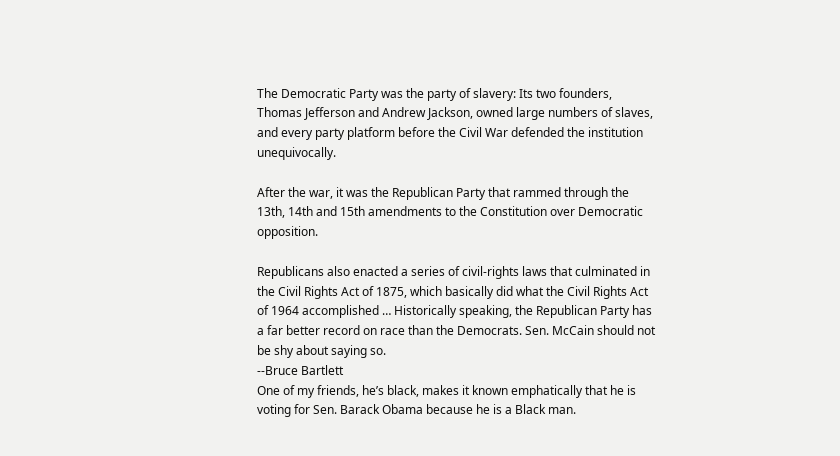The Democratic Party was the party of slavery: Its two founders, Thomas Jefferson and Andrew Jackson, owned large numbers of slaves, and every party platform before the Civil War defended the institution unequivocally.

After the war, it was the Republican Party that rammed through the 13th, 14th and 15th amendments to the Constitution over Democratic opposition.

Republicans also enacted a series of civil-rights laws that culminated in the Civil Rights Act of 1875, which basically did what the Civil Rights Act of 1964 accomplished … Historically speaking, the Republican Party has a far better record on race than the Democrats. Sen. McCain should not be shy about saying so.
--Bruce Bartlett
One of my friends, he’s black, makes it known emphatically that he is voting for Sen. Barack Obama because he is a Black man.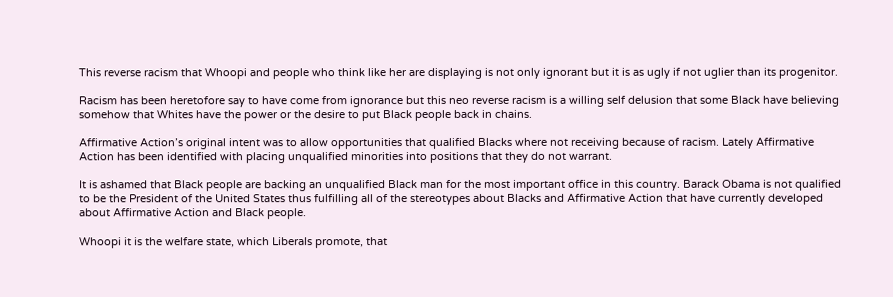This reverse racism that Whoopi and people who think like her are displaying is not only ignorant but it is as ugly if not uglier than its progenitor.

Racism has been heretofore say to have come from ignorance but this neo reverse racism is a willing self delusion that some Black have believing somehow that Whites have the power or the desire to put Black people back in chains.

Affirmative Action’s original intent was to allow opportunities that qualified Blacks where not receiving because of racism. Lately Affirmative Action has been identified with placing unqualified minorities into positions that they do not warrant.

It is ashamed that Black people are backing an unqualified Black man for the most important office in this country. Barack Obama is not qualified to be the President of the United States thus fulfilling all of the stereotypes about Blacks and Affirmative Action that have currently developed about Affirmative Action and Black people.

Whoopi it is the welfare state, which Liberals promote, that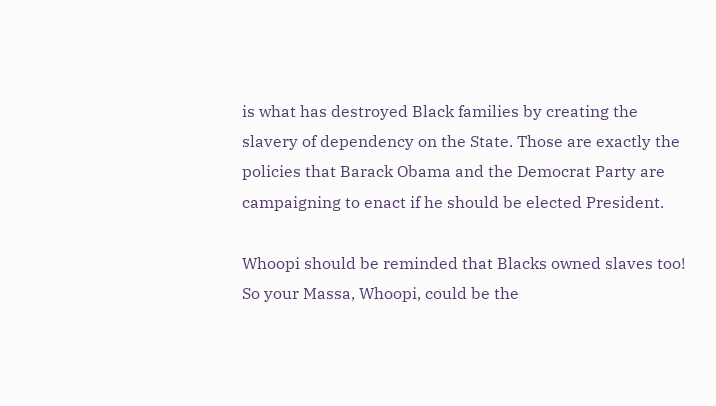is what has destroyed Black families by creating the slavery of dependency on the State. Those are exactly the policies that Barack Obama and the Democrat Party are campaigning to enact if he should be elected President.

Whoopi should be reminded that Blacks owned slaves too! So your Massa, Whoopi, could be the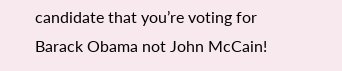candidate that you’re voting for Barack Obama not John McCain!